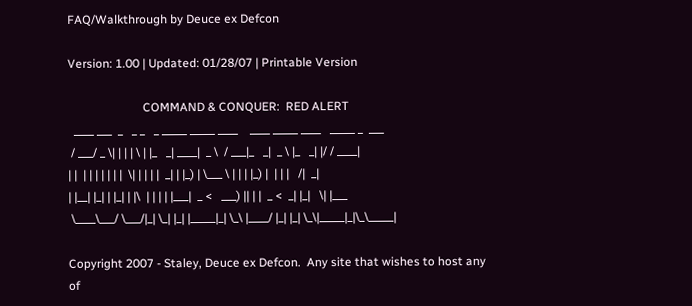FAQ/Walkthrough by Deuce ex Defcon

Version: 1.00 | Updated: 01/28/07 | Printable Version

                         COMMAND & CONQUER:  RED ALERT
  ____ ___  _   _ _   _ _____ _____ ____    ____ _____ ____   _____ _  ___
 / ___/ _ \| | | | \ | |_   _| ____|  _ \  / ___|_   _|  _ \ |_   _| |/ / ____|
| |  | | | | | | |  \| | | | |  _| | |_) | \___ \ | | | |_) |  | | |   /|  _|
| |__| |_| | |_| | |\  | | | | |___|  _ <   ___) || | |  _ <  _| |_|   \| |___
 \____\___/ \___/|_| \_| |_| |_____|_| \_\ |____/ |_| |_| \_\|_____|_|\_\_____|

Copyright 2007 - Staley, Deuce ex Defcon.  Any site that wishes to host any of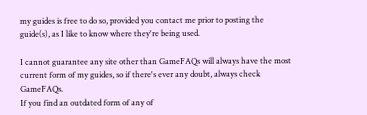my guides is free to do so, provided you contact me prior to posting the
guide(s), as I like to know where they're being used.

I cannot guarantee any site other than GameFAQs will always have the most
current form of my guides, so if there's ever any doubt, always check GameFAQs.
If you find an outdated form of any of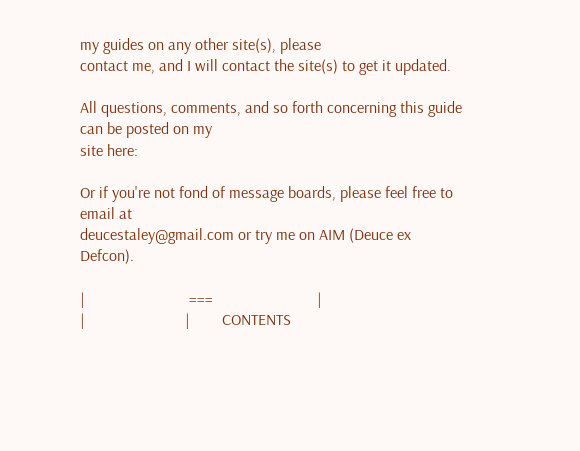my guides on any other site(s), please
contact me, and I will contact the site(s) to get it updated.

All questions, comments, and so forth concerning this guide can be posted on my
site here:

Or if you're not fond of message boards, please feel free to email at
deucestaley@gmail.com or try me on AIM (Deuce ex Defcon).

|                          ===                          |
|                         |        CONTENTS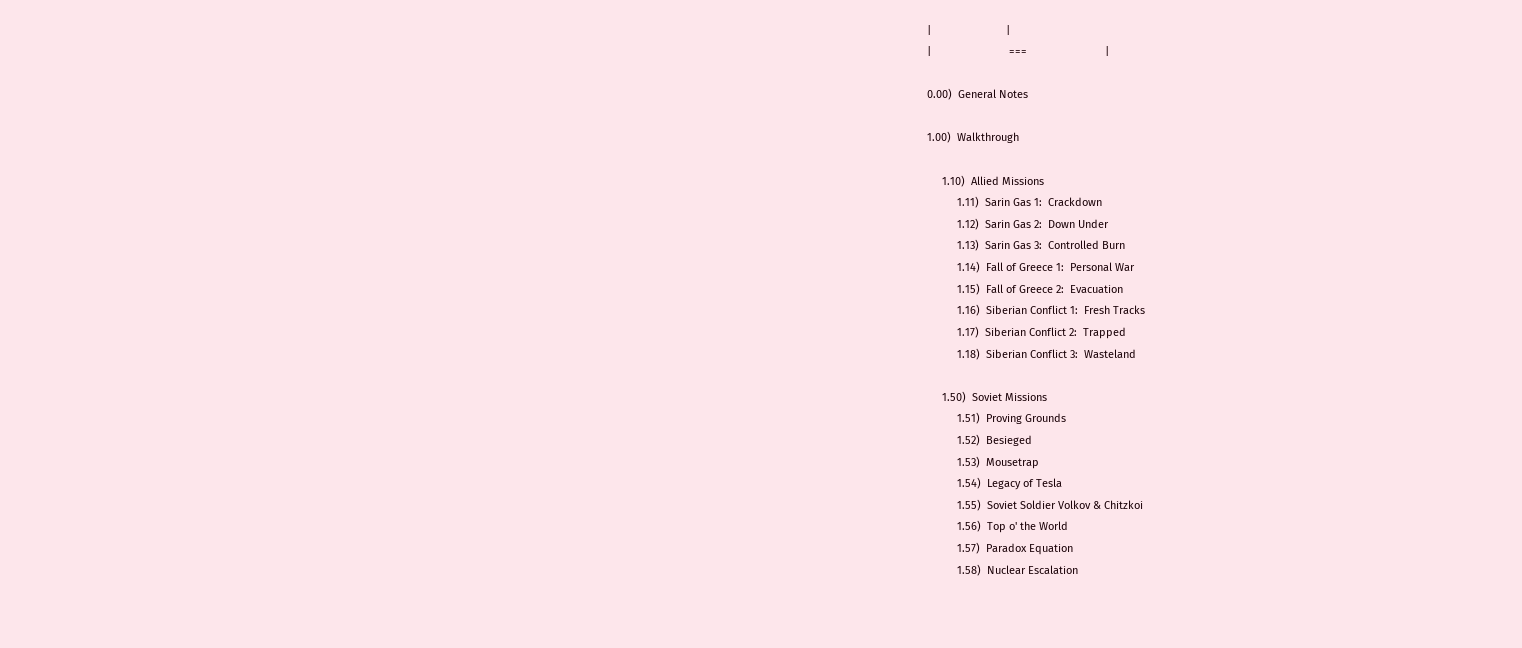|                         |
|                          ===                          |

0.00)  General Notes

1.00)  Walkthrough

     1.10)  Allied Missions
          1.11)  Sarin Gas 1:  Crackdown
          1.12)  Sarin Gas 2:  Down Under
          1.13)  Sarin Gas 3:  Controlled Burn
          1.14)  Fall of Greece 1:  Personal War
          1.15)  Fall of Greece 2:  Evacuation
          1.16)  Siberian Conflict 1:  Fresh Tracks
          1.17)  Siberian Conflict 2:  Trapped
          1.18)  Siberian Conflict 3:  Wasteland

     1.50)  Soviet Missions
          1.51)  Proving Grounds
          1.52)  Besieged
          1.53)  Mousetrap
          1.54)  Legacy of Tesla
          1.55)  Soviet Soldier Volkov & Chitzkoi
          1.56)  Top o' the World
          1.57)  Paradox Equation
          1.58)  Nuclear Escalation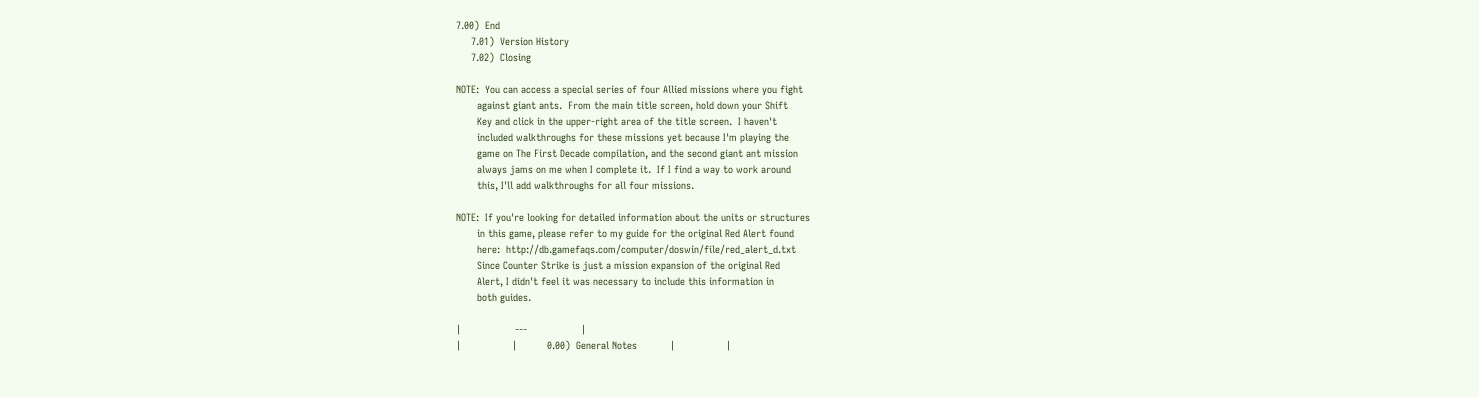7.00)  End
     7.01)  Version History
     7.02)  Closing

NOTE:  You can access a special series of four Allied missions where you fight
       against giant ants.  From the main title screen, hold down your Shift
       Key and click in the upper-right area of the title screen.  I haven't
       included walkthroughs for these missions yet because I'm playing the
       game on The First Decade compilation, and the second giant ant mission
       always jams on me when I complete it.  If I find a way to work around
       this, I'll add walkthroughs for all four missions.

NOTE:  If you're looking for detailed information about the units or structures
       in this game, please refer to my guide for the original Red Alert found
       here:  http://db.gamefaqs.com/computer/doswin/file/red_alert_d.txt
       Since Counter Strike is just a mission expansion of the original Red
       Alert, I didn't feel it was necessary to include this information in
       both guides.

|                  ---                  |
|                 |          0.00)  General Notes           |                 |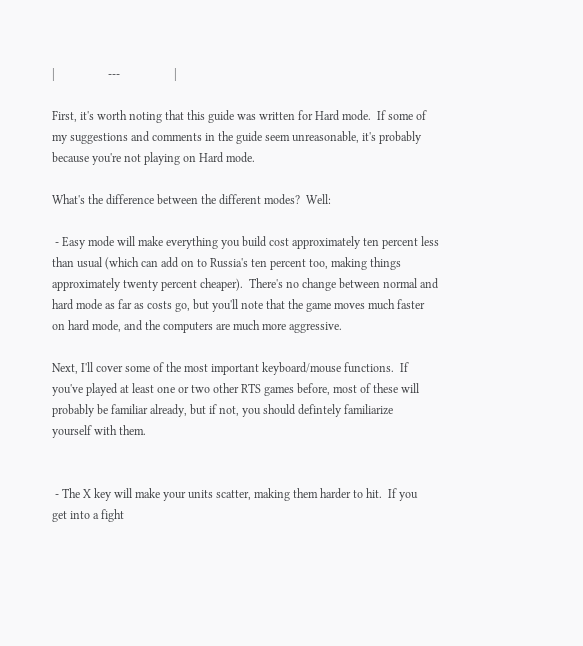|                  ---                  |

First, it's worth noting that this guide was written for Hard mode.  If some of
my suggestions and comments in the guide seem unreasonable, it's probably
because you're not playing on Hard mode.

What's the difference between the different modes?  Well:

 - Easy mode will make everything you build cost approximately ten percent less
than usual (which can add on to Russia's ten percent too, making things
approximately twenty percent cheaper).  There's no change between normal and
hard mode as far as costs go, but you'll note that the game moves much faster
on hard mode, and the computers are much more aggressive.

Next, I'll cover some of the most important keyboard/mouse functions.  If
you've played at least one or two other RTS games before, most of these will
probably be familiar already, but if not, you should defintely familiarize
yourself with them.


 - The X key will make your units scatter, making them harder to hit.  If you
get into a fight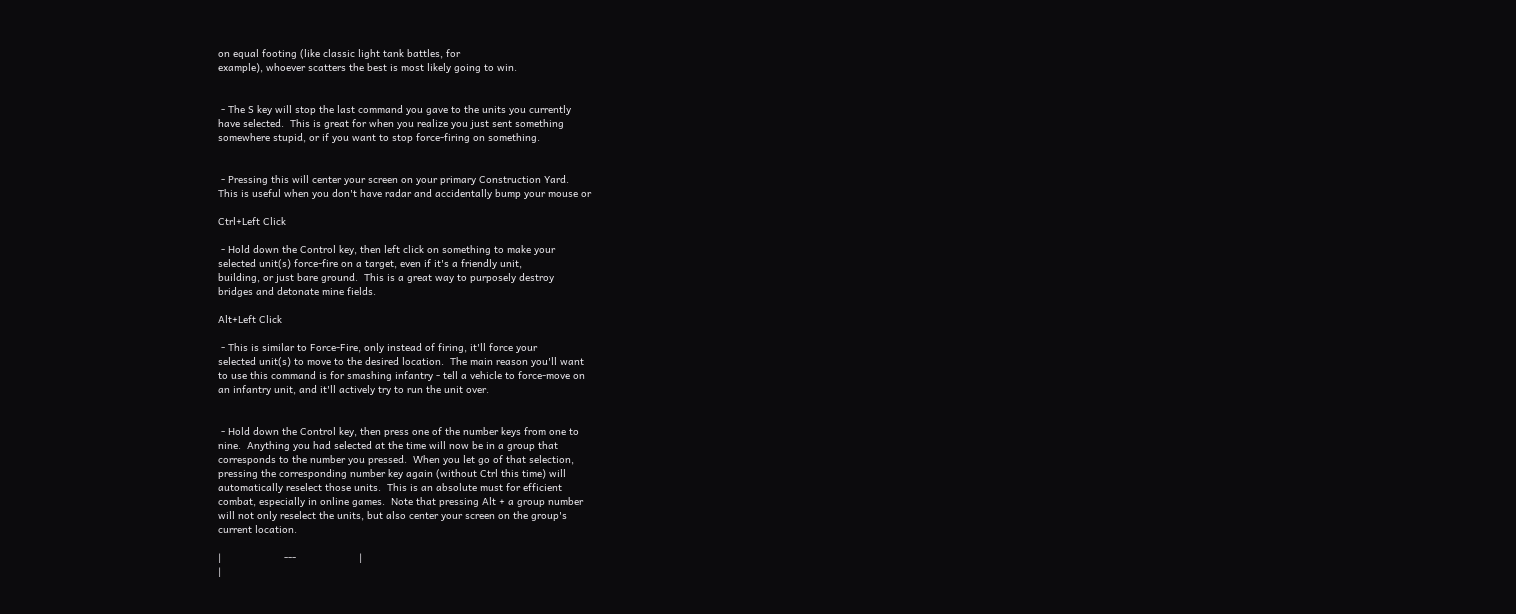on equal footing (like classic light tank battles, for
example), whoever scatters the best is most likely going to win.


 - The S key will stop the last command you gave to the units you currently
have selected.  This is great for when you realize you just sent something
somewhere stupid, or if you want to stop force-firing on something.


 - Pressing this will center your screen on your primary Construction Yard.
This is useful when you don't have radar and accidentally bump your mouse or

Ctrl+Left Click

 - Hold down the Control key, then left click on something to make your
selected unit(s) force-fire on a target, even if it's a friendly unit,
building, or just bare ground.  This is a great way to purposely destroy
bridges and detonate mine fields.

Alt+Left Click

 - This is similar to Force-Fire, only instead of firing, it'll force your
selected unit(s) to move to the desired location.  The main reason you'll want
to use this command is for smashing infantry - tell a vehicle to force-move on
an infantry unit, and it'll actively try to run the unit over.


 - Hold down the Control key, then press one of the number keys from one to
nine.  Anything you had selected at the time will now be in a group that
corresponds to the number you pressed.  When you let go of that selection,
pressing the corresponding number key again (without Ctrl this time) will
automatically reselect those units.  This is an absolute must for efficient
combat, especially in online games.  Note that pressing Alt + a group number
will not only reselect the units, but also center your screen on the group's
current location.

|                     ---                     |
|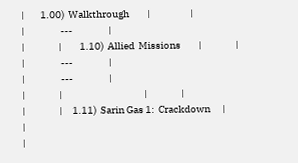|        1.00)  Walkthrough         |                    |
|                  ---                  |
|                 |         1.10)  Allied  Missions         |                 |
|                  ---                  |
|                  ---                  |
|                 |                                         |                 |
|                 |     1.11)  Sarin Gas 1:  Crackdown      |                 |
|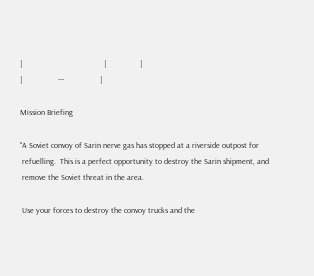|                                         |                 |
|                  ---                  |

Mission Briefing

"A Soviet convoy of Sarin nerve gas has stopped at a riverside outpost for
 refuelling.  This is a perfect opportunity to destroy the Sarin shipment, and
 remove the Soviet threat in the area.

 Use your forces to destroy the convoy trucks and the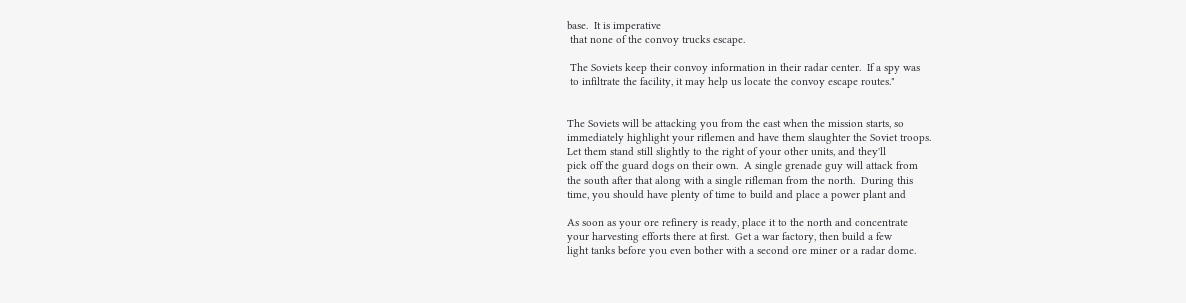base.  It is imperative
 that none of the convoy trucks escape.

 The Soviets keep their convoy information in their radar center.  If a spy was
 to infiltrate the facility, it may help us locate the convoy escape routes."


The Soviets will be attacking you from the east when the mission starts, so
immediately highlight your riflemen and have them slaughter the Soviet troops.
Let them stand still slightly to the right of your other units, and they'll
pick off the guard dogs on their own.  A single grenade guy will attack from
the south after that along with a single rifleman from the north.  During this
time, you should have plenty of time to build and place a power plant and

As soon as your ore refinery is ready, place it to the north and concentrate
your harvesting efforts there at first.  Get a war factory, then build a few
light tanks before you even bother with a second ore miner or a radar dome.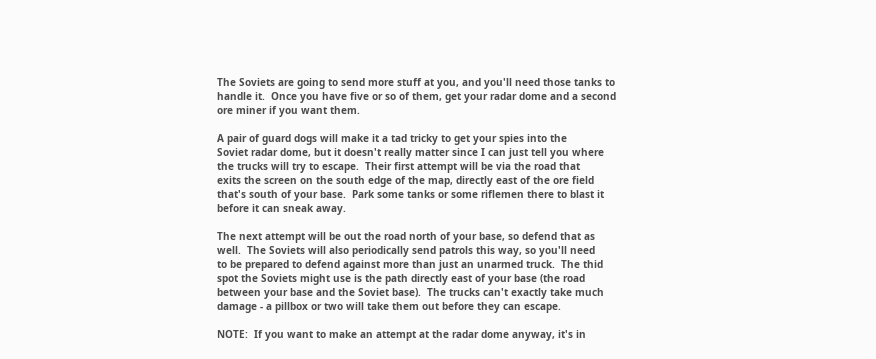The Soviets are going to send more stuff at you, and you'll need those tanks to
handle it.  Once you have five or so of them, get your radar dome and a second
ore miner if you want them.

A pair of guard dogs will make it a tad tricky to get your spies into the
Soviet radar dome, but it doesn't really matter since I can just tell you where
the trucks will try to escape.  Their first attempt will be via the road that
exits the screen on the south edge of the map, directly east of the ore field
that's south of your base.  Park some tanks or some riflemen there to blast it
before it can sneak away.

The next attempt will be out the road north of your base, so defend that as
well.  The Soviets will also periodically send patrols this way, so you'll need
to be prepared to defend against more than just an unarmed truck.  The thid
spot the Soviets might use is the path directly east of your base (the road
between your base and the Soviet base).  The trucks can't exactly take much
damage - a pillbox or two will take them out before they can escape.

NOTE:  If you want to make an attempt at the radar dome anyway, it's in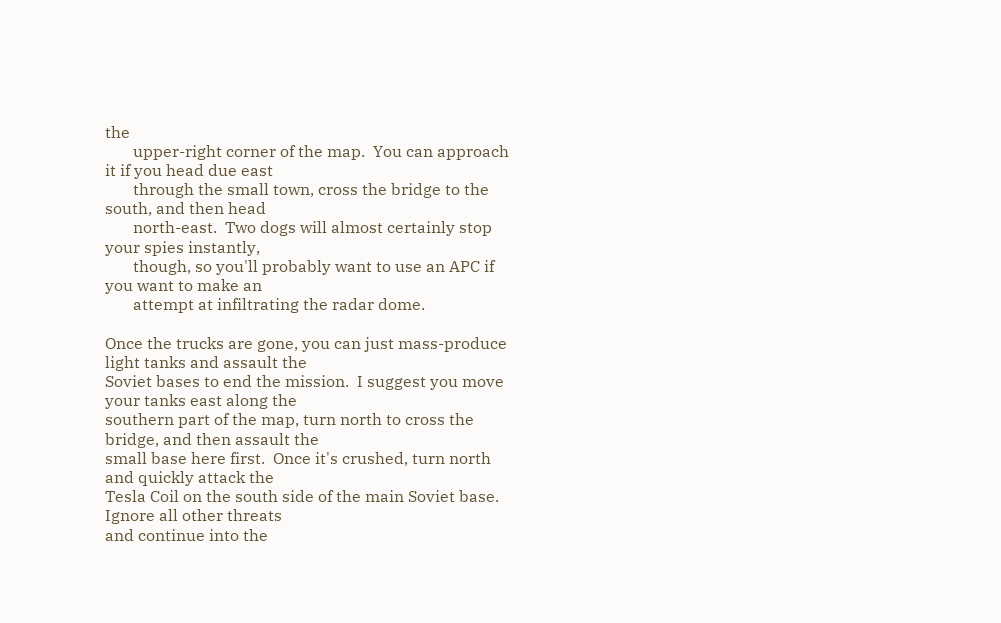the
       upper-right corner of the map.  You can approach it if you head due east
       through the small town, cross the bridge to the south, and then head
       north-east.  Two dogs will almost certainly stop your spies instantly,
       though, so you'll probably want to use an APC if you want to make an
       attempt at infiltrating the radar dome.

Once the trucks are gone, you can just mass-produce light tanks and assault the
Soviet bases to end the mission.  I suggest you move your tanks east along the
southern part of the map, turn north to cross the bridge, and then assault the
small base here first.  Once it's crushed, turn north and quickly attack the
Tesla Coil on the south side of the main Soviet base.  Ignore all other threats
and continue into the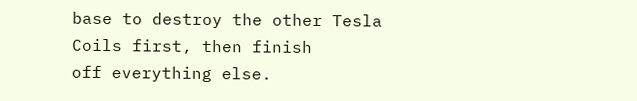base to destroy the other Tesla Coils first, then finish
off everything else.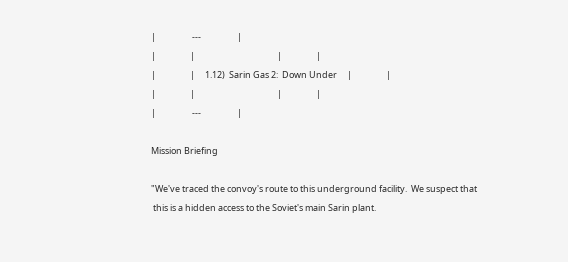|                  ---                  |
|                 |                                         |                 |
|                 |     1.12)  Sarin Gas 2:  Down Under     |                 |
|                 |                                         |                 |
|                  ---                  |

Mission Briefing

"We've traced the convoy's route to this underground facility.  We suspect that
 this is a hidden access to the Soviet's main Sarin plant.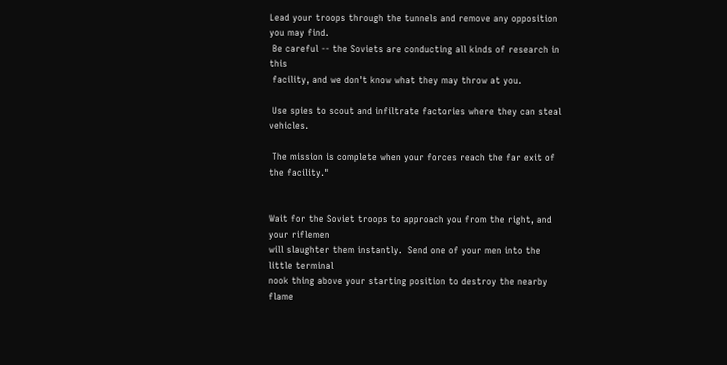Lead your troops through the tunnels and remove any opposition you may find.
 Be careful -- the Soviets are conducting all kinds of research in this
 facility, and we don't know what they may throw at you.

 Use spies to scout and infiltrate factories where they can steal vehicles.

 The mission is complete when your forces reach the far exit of the facility."


Wait for the Soviet troops to approach you from the right, and your riflemen
will slaughter them instantly.  Send one of your men into the little terminal
nook thing above your starting position to destroy the nearby flame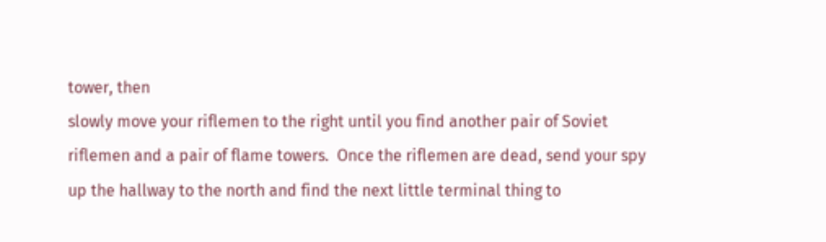tower, then
slowly move your riflemen to the right until you find another pair of Soviet
riflemen and a pair of flame towers.  Once the riflemen are dead, send your spy
up the hallway to the north and find the next little terminal thing to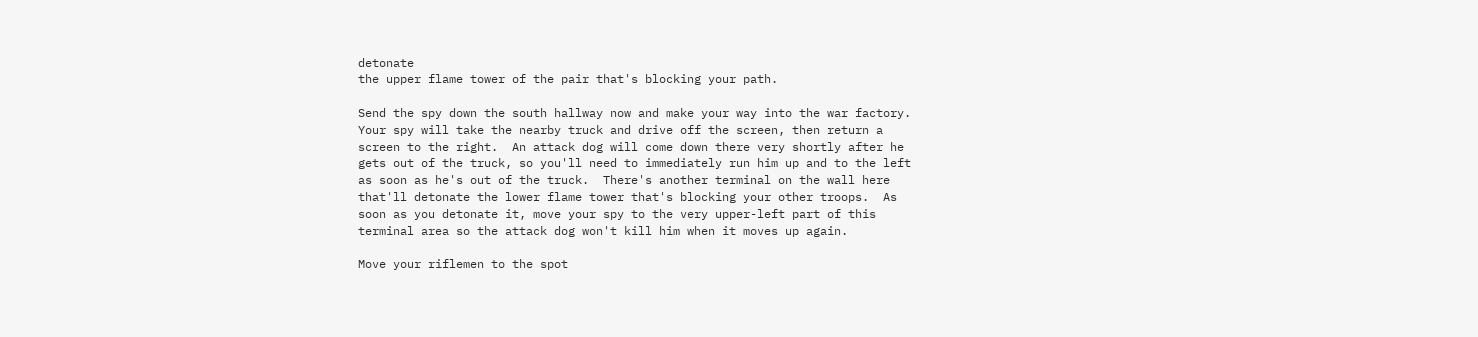detonate
the upper flame tower of the pair that's blocking your path.

Send the spy down the south hallway now and make your way into the war factory.
Your spy will take the nearby truck and drive off the screen, then return a
screen to the right.  An attack dog will come down there very shortly after he
gets out of the truck, so you'll need to immediately run him up and to the left
as soon as he's out of the truck.  There's another terminal on the wall here
that'll detonate the lower flame tower that's blocking your other troops.  As
soon as you detonate it, move your spy to the very upper-left part of this
terminal area so the attack dog won't kill him when it moves up again.

Move your riflemen to the spot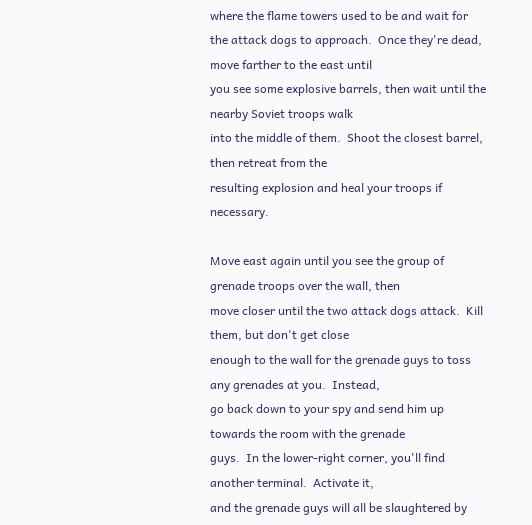where the flame towers used to be and wait for
the attack dogs to approach.  Once they're dead, move farther to the east until
you see some explosive barrels, then wait until the nearby Soviet troops walk
into the middle of them.  Shoot the closest barrel, then retreat from the
resulting explosion and heal your troops if necessary.

Move east again until you see the group of grenade troops over the wall, then
move closer until the two attack dogs attack.  Kill them, but don't get close
enough to the wall for the grenade guys to toss any grenades at you.  Instead,
go back down to your spy and send him up towards the room with the grenade
guys.  In the lower-right corner, you'll find another terminal.  Activate it,
and the grenade guys will all be slaughtered by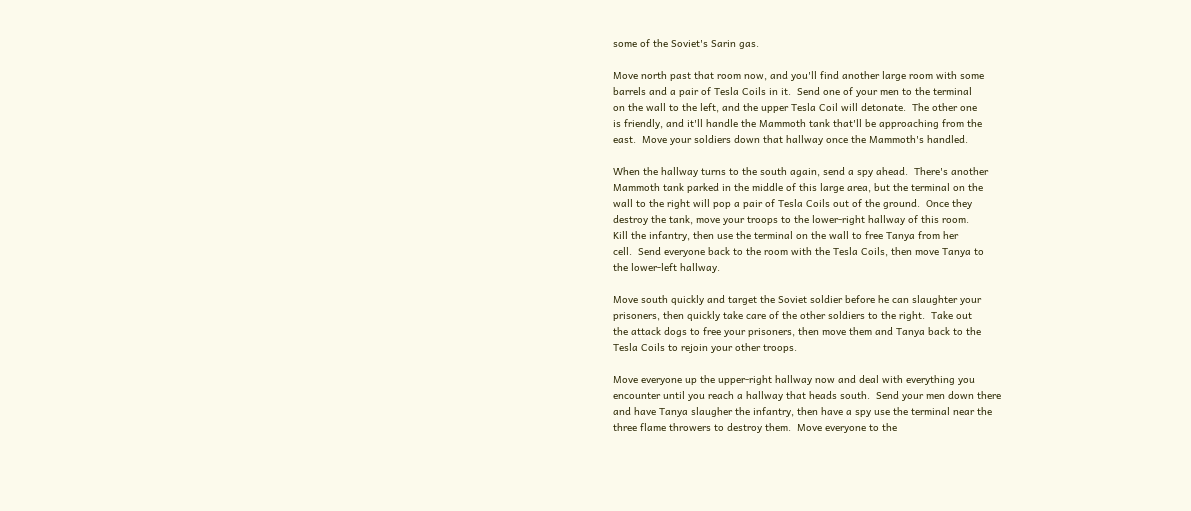some of the Soviet's Sarin gas.

Move north past that room now, and you'll find another large room with some
barrels and a pair of Tesla Coils in it.  Send one of your men to the terminal
on the wall to the left, and the upper Tesla Coil will detonate.  The other one
is friendly, and it'll handle the Mammoth tank that'll be approaching from the
east.  Move your soldiers down that hallway once the Mammoth's handled.

When the hallway turns to the south again, send a spy ahead.  There's another
Mammoth tank parked in the middle of this large area, but the terminal on the
wall to the right will pop a pair of Tesla Coils out of the ground.  Once they
destroy the tank, move your troops to the lower-right hallway of this room.
Kill the infantry, then use the terminal on the wall to free Tanya from her
cell.  Send everyone back to the room with the Tesla Coils, then move Tanya to
the lower-left hallway.

Move south quickly and target the Soviet soldier before he can slaughter your
prisoners, then quickly take care of the other soldiers to the right.  Take out
the attack dogs to free your prisoners, then move them and Tanya back to the
Tesla Coils to rejoin your other troops.

Move everyone up the upper-right hallway now and deal with everything you
encounter until you reach a hallway that heads south.  Send your men down there
and have Tanya slaugher the infantry, then have a spy use the terminal near the
three flame throwers to destroy them.  Move everyone to the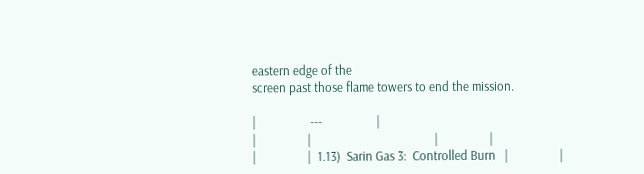eastern edge of the
screen past those flame towers to end the mission.

|                  ---                  |
|                 |                                         |                 |
|                 |  1.13)  Sarin Gas 3:  Controlled Burn   |                 |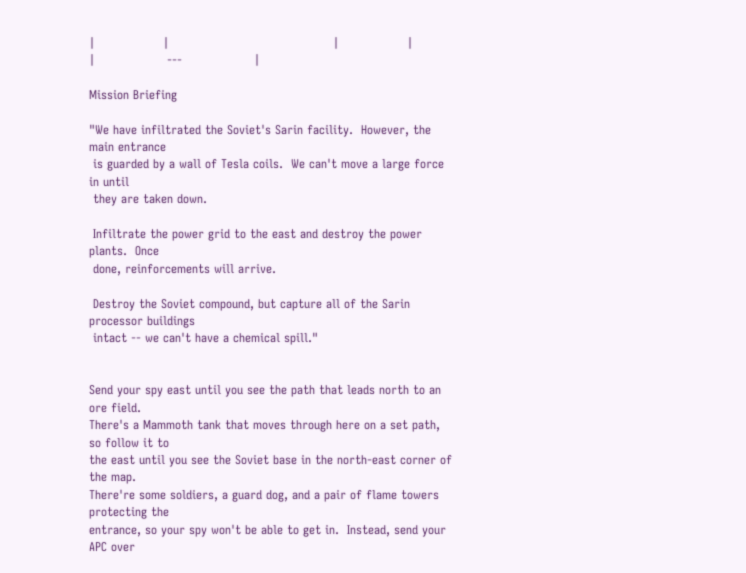|                 |                                         |                 |
|                  ---                  |

Mission Briefing

"We have infiltrated the Soviet's Sarin facility.  However, the main entrance
 is guarded by a wall of Tesla coils.  We can't move a large force in until
 they are taken down.

 Infiltrate the power grid to the east and destroy the power plants.  Once
 done, reinforcements will arrive.

 Destroy the Soviet compound, but capture all of the Sarin processor buildings
 intact -- we can't have a chemical spill."


Send your spy east until you see the path that leads north to an ore field.
There's a Mammoth tank that moves through here on a set path, so follow it to
the east until you see the Soviet base in the north-east corner of the map.
There're some soldiers, a guard dog, and a pair of flame towers protecting the
entrance, so your spy won't be able to get in.  Instead, send your APC over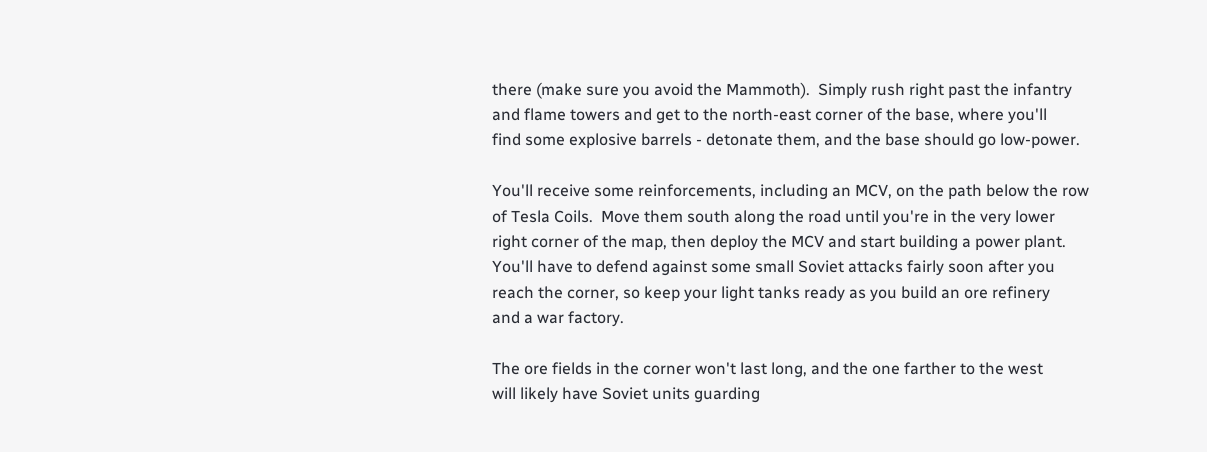there (make sure you avoid the Mammoth).  Simply rush right past the infantry
and flame towers and get to the north-east corner of the base, where you'll
find some explosive barrels - detonate them, and the base should go low-power.

You'll receive some reinforcements, including an MCV, on the path below the row
of Tesla Coils.  Move them south along the road until you're in the very lower
right corner of the map, then deploy the MCV and start building a power plant.
You'll have to defend against some small Soviet attacks fairly soon after you
reach the corner, so keep your light tanks ready as you build an ore refinery
and a war factory.

The ore fields in the corner won't last long, and the one farther to the west
will likely have Soviet units guarding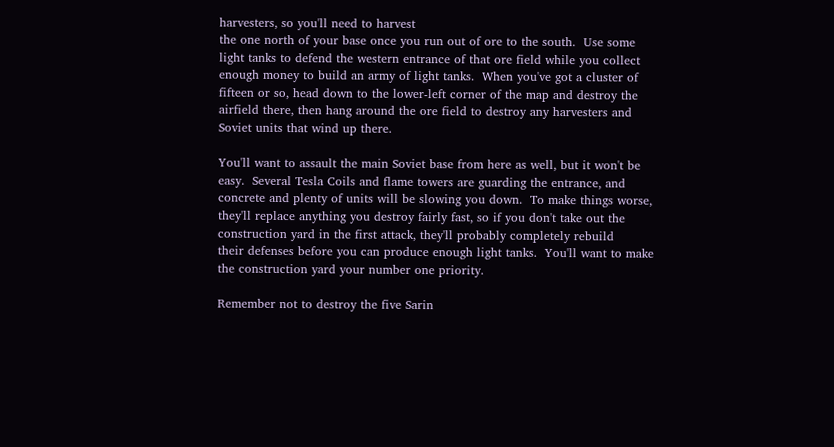harvesters, so you'll need to harvest
the one north of your base once you run out of ore to the south.  Use some
light tanks to defend the western entrance of that ore field while you collect
enough money to build an army of light tanks.  When you've got a cluster of
fifteen or so, head down to the lower-left corner of the map and destroy the
airfield there, then hang around the ore field to destroy any harvesters and
Soviet units that wind up there.

You'll want to assault the main Soviet base from here as well, but it won't be
easy.  Several Tesla Coils and flame towers are guarding the entrance, and
concrete and plenty of units will be slowing you down.  To make things worse,
they'll replace anything you destroy fairly fast, so if you don't take out the
construction yard in the first attack, they'll probably completely rebuild
their defenses before you can produce enough light tanks.  You'll want to make
the construction yard your number one priority.

Remember not to destroy the five Sarin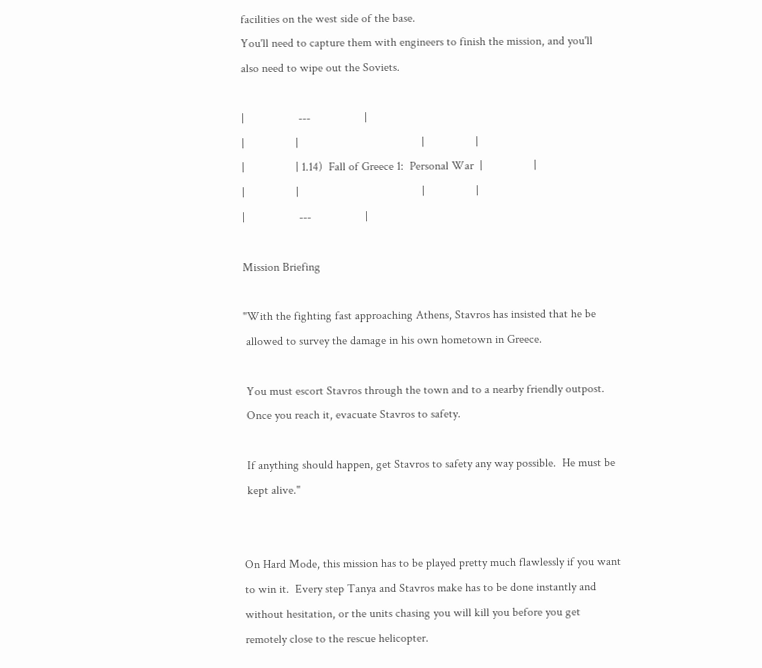facilities on the west side of the base.
You'll need to capture them with engineers to finish the mission, and you'll
also need to wipe out the Soviets.

|                  ---                  |
|                 |                                         |                 |
|                 | 1.14)  Fall of Greece 1:  Personal War  |                 |
|                 |                                         |                 |
|                  ---                  |

Mission Briefing

"With the fighting fast approaching Athens, Stavros has insisted that he be
 allowed to survey the damage in his own hometown in Greece.

 You must escort Stavros through the town and to a nearby friendly outpost.
 Once you reach it, evacuate Stavros to safety.

 If anything should happen, get Stavros to safety any way possible.  He must be
 kept alive."


On Hard Mode, this mission has to be played pretty much flawlessly if you want
to win it.  Every step Tanya and Stavros make has to be done instantly and
without hesitation, or the units chasing you will kill you before you get
remotely close to the rescue helicopter.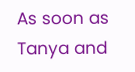As soon as Tanya and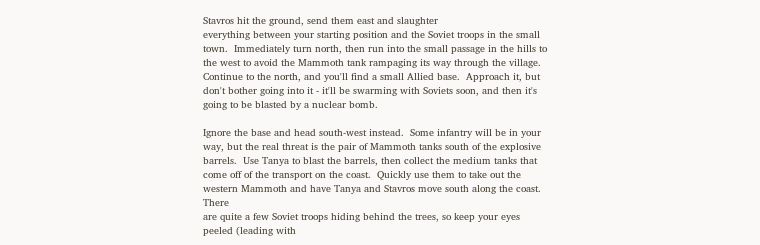Stavros hit the ground, send them east and slaughter
everything between your starting position and the Soviet troops in the small
town.  Immediately turn north, then run into the small passage in the hills to
the west to avoid the Mammoth tank rampaging its way through the village.
Continue to the north, and you'll find a small Allied base.  Approach it, but
don't bother going into it - it'll be swarming with Soviets soon, and then it's
going to be blasted by a nuclear bomb.

Ignore the base and head south-west instead.  Some infantry will be in your
way, but the real threat is the pair of Mammoth tanks south of the explosive
barrels.  Use Tanya to blast the barrels, then collect the medium tanks that
come off of the transport on the coast.  Quickly use them to take out the
western Mammoth and have Tanya and Stavros move south along the coast.  There
are quite a few Soviet troops hiding behind the trees, so keep your eyes
peeled (leading with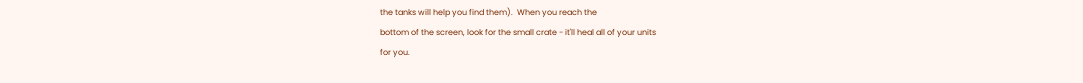the tanks will help you find them).  When you reach the
bottom of the screen, look for the small crate - it'll heal all of your units
for you.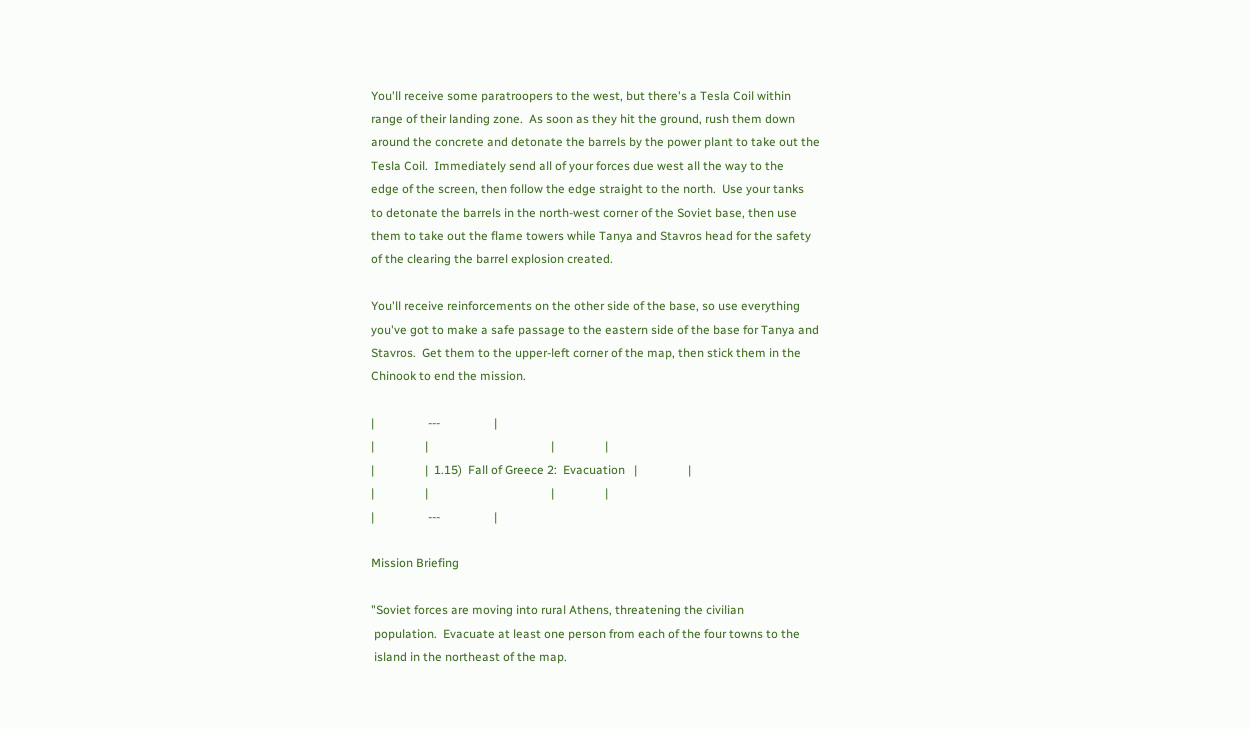You'll receive some paratroopers to the west, but there's a Tesla Coil within
range of their landing zone.  As soon as they hit the ground, rush them down
around the concrete and detonate the barrels by the power plant to take out the
Tesla Coil.  Immediately send all of your forces due west all the way to the
edge of the screen, then follow the edge straight to the north.  Use your tanks
to detonate the barrels in the north-west corner of the Soviet base, then use
them to take out the flame towers while Tanya and Stavros head for the safety
of the clearing the barrel explosion created.

You'll receive reinforcements on the other side of the base, so use everything
you've got to make a safe passage to the eastern side of the base for Tanya and
Stavros.  Get them to the upper-left corner of the map, then stick them in the
Chinook to end the mission.

|                  ---                  |
|                 |                                         |                 |
|                 |  1.15)  Fall of Greece 2:  Evacuation   |                 |
|                 |                                         |                 |
|                  ---                  |

Mission Briefing

"Soviet forces are moving into rural Athens, threatening the civilian
 population.  Evacuate at least one person from each of the four towns to the
 island in the northeast of the map.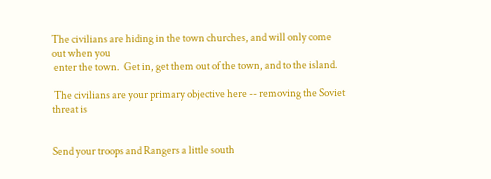The civilians are hiding in the town churches, and will only come out when you
 enter the town.  Get in, get them out of the town, and to the island.

 The civilians are your primary objective here -- removing the Soviet threat is


Send your troops and Rangers a little south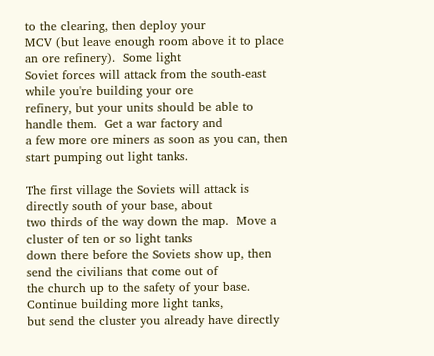to the clearing, then deploy your
MCV (but leave enough room above it to place an ore refinery).  Some light
Soviet forces will attack from the south-east while you're building your ore
refinery, but your units should be able to handle them.  Get a war factory and
a few more ore miners as soon as you can, then start pumping out light tanks.

The first village the Soviets will attack is directly south of your base, about
two thirds of the way down the map.  Move a cluster of ten or so light tanks
down there before the Soviets show up, then send the civilians that come out of
the church up to the safety of your base.  Continue building more light tanks,
but send the cluster you already have directly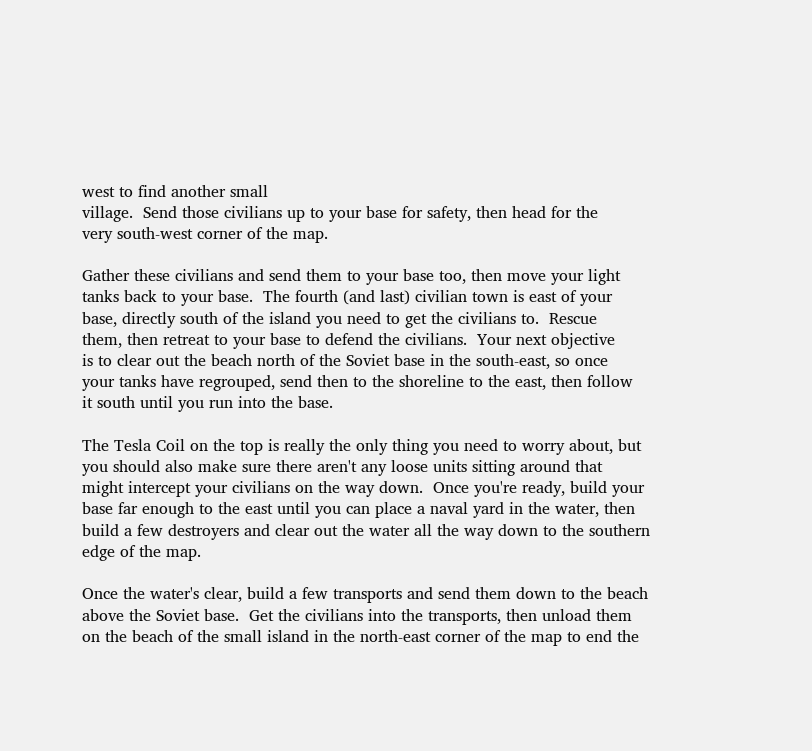west to find another small
village.  Send those civilians up to your base for safety, then head for the
very south-west corner of the map.

Gather these civilians and send them to your base too, then move your light
tanks back to your base.  The fourth (and last) civilian town is east of your
base, directly south of the island you need to get the civilians to.  Rescue
them, then retreat to your base to defend the civilians.  Your next objective
is to clear out the beach north of the Soviet base in the south-east, so once
your tanks have regrouped, send then to the shoreline to the east, then follow
it south until you run into the base.

The Tesla Coil on the top is really the only thing you need to worry about, but
you should also make sure there aren't any loose units sitting around that
might intercept your civilians on the way down.  Once you're ready, build your
base far enough to the east until you can place a naval yard in the water, then
build a few destroyers and clear out the water all the way down to the southern
edge of the map.

Once the water's clear, build a few transports and send them down to the beach
above the Soviet base.  Get the civilians into the transports, then unload them
on the beach of the small island in the north-east corner of the map to end the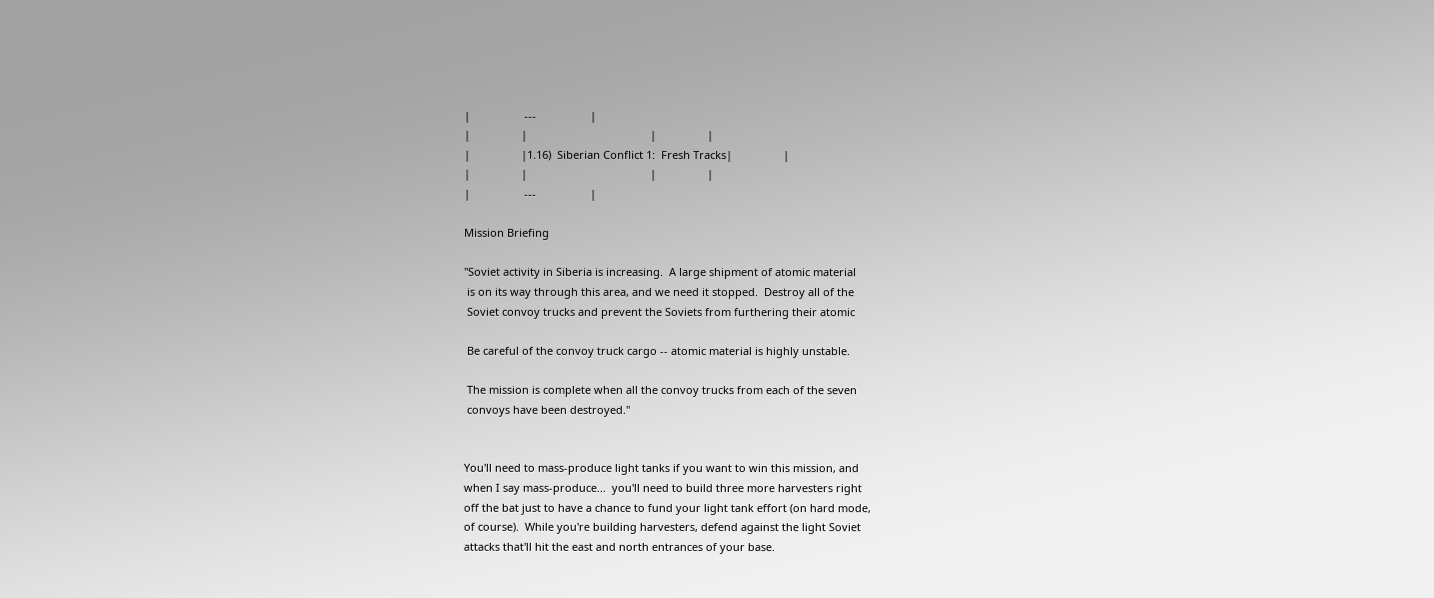|                  ---                  |
|                 |                                         |                 |
|                 |1.16)  Siberian Conflict 1:  Fresh Tracks|                 |
|                 |                                         |                 |
|                  ---                  |

Mission Briefing

"Soviet activity in Siberia is increasing.  A large shipment of atomic material
 is on its way through this area, and we need it stopped.  Destroy all of the
 Soviet convoy trucks and prevent the Soviets from furthering their atomic

 Be careful of the convoy truck cargo -- atomic material is highly unstable.

 The mission is complete when all the convoy trucks from each of the seven
 convoys have been destroyed."


You'll need to mass-produce light tanks if you want to win this mission, and
when I say mass-produce...  you'll need to build three more harvesters right
off the bat just to have a chance to fund your light tank effort (on hard mode,
of course).  While you're building harvesters, defend against the light Soviet
attacks that'll hit the east and north entrances of your base.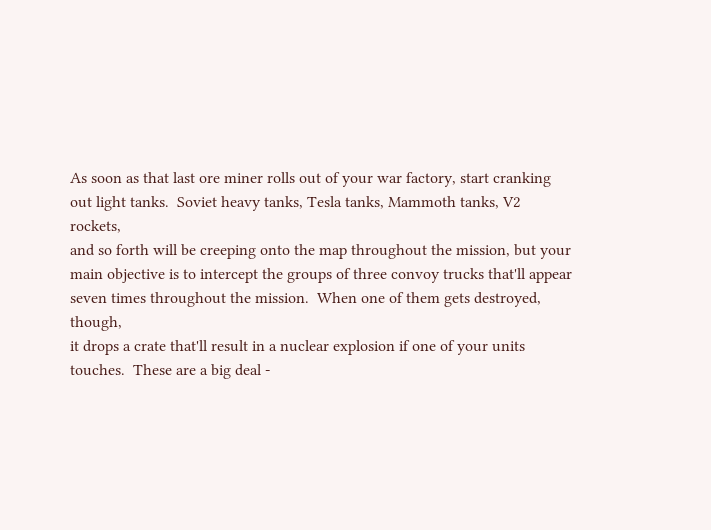As soon as that last ore miner rolls out of your war factory, start cranking
out light tanks.  Soviet heavy tanks, Tesla tanks, Mammoth tanks, V2 rockets,
and so forth will be creeping onto the map throughout the mission, but your
main objective is to intercept the groups of three convoy trucks that'll appear
seven times throughout the mission.  When one of them gets destroyed, though,
it drops a crate that'll result in a nuclear explosion if one of your units
touches.  These are a big deal -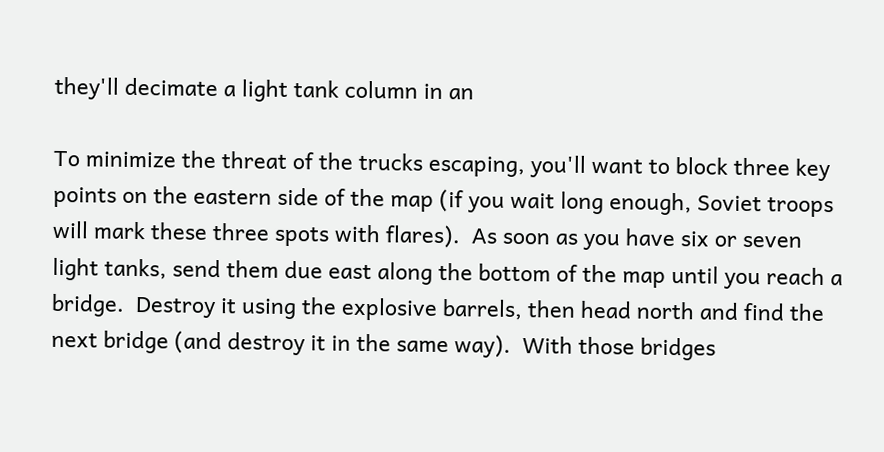they'll decimate a light tank column in an

To minimize the threat of the trucks escaping, you'll want to block three key
points on the eastern side of the map (if you wait long enough, Soviet troops
will mark these three spots with flares).  As soon as you have six or seven
light tanks, send them due east along the bottom of the map until you reach a
bridge.  Destroy it using the explosive barrels, then head north and find the
next bridge (and destroy it in the same way).  With those bridges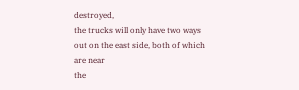destroyed,
the trucks will only have two ways out on the east side, both of which are near
the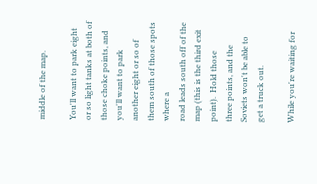middle of the map.

You'll want to park eight or so light tanks at both of those choke points, and
you'll want to park another eight or so of them south of those spots where a
road leads south off of the map (this is the third exit point).  Hold those
three points, and the Soviets won't be able to get a truck out.

While you're waiting for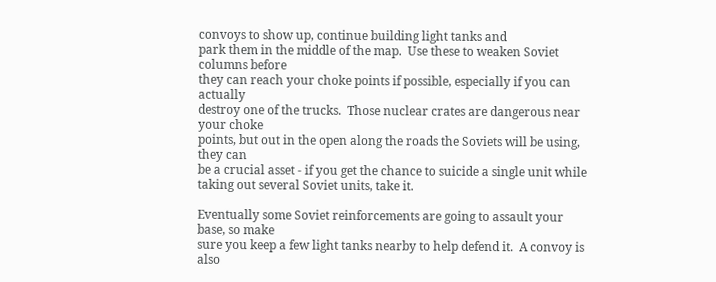convoys to show up, continue building light tanks and
park them in the middle of the map.  Use these to weaken Soviet columns before
they can reach your choke points if possible, especially if you can actually
destroy one of the trucks.  Those nuclear crates are dangerous near your choke
points, but out in the open along the roads the Soviets will be using, they can
be a crucial asset - if you get the chance to suicide a single unit while
taking out several Soviet units, take it.

Eventually some Soviet reinforcements are going to assault your base, so make
sure you keep a few light tanks nearby to help defend it.  A convoy is also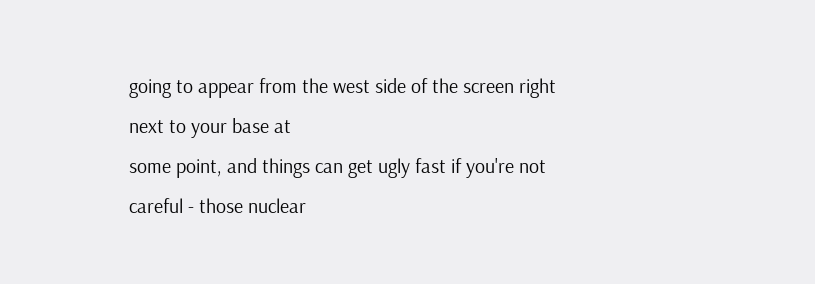going to appear from the west side of the screen right next to your base at
some point, and things can get ugly fast if you're not careful - those nuclear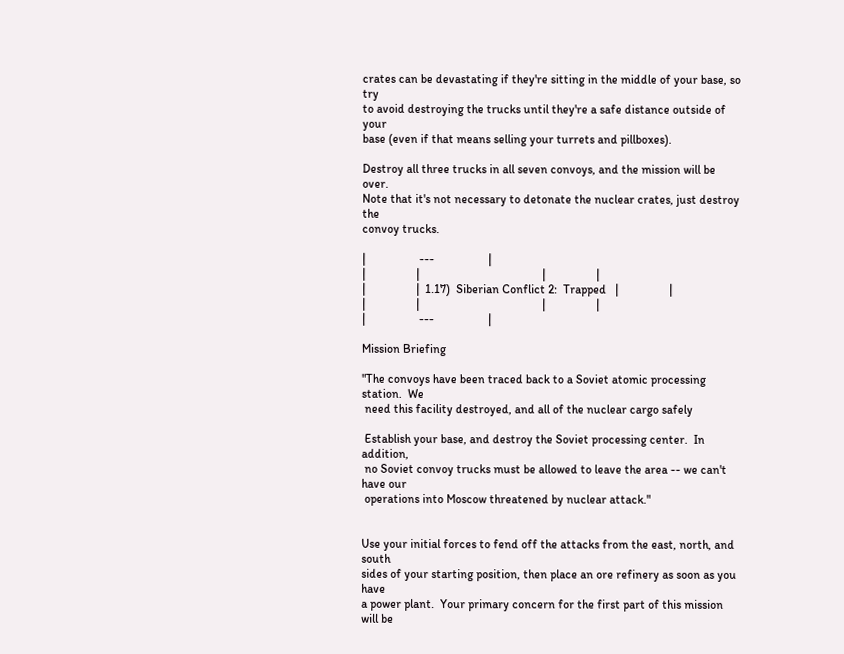crates can be devastating if they're sitting in the middle of your base, so try
to avoid destroying the trucks until they're a safe distance outside of your
base (even if that means selling your turrets and pillboxes).

Destroy all three trucks in all seven convoys, and the mission will be over.
Note that it's not necessary to detonate the nuclear crates, just destroy the
convoy trucks.

|                  ---                  |
|                 |                                         |                 |
|                 |  1.17)  Siberian Conflict 2:  Trapped   |                 |
|                 |                                         |                 |
|                  ---                  |

Mission Briefing

"The convoys have been traced back to a Soviet atomic processing station.  We
 need this facility destroyed, and all of the nuclear cargo safely

 Establish your base, and destroy the Soviet processing center.  In addition,
 no Soviet convoy trucks must be allowed to leave the area -- we can't have our
 operations into Moscow threatened by nuclear attack."


Use your initial forces to fend off the attacks from the east, north, and south
sides of your starting position, then place an ore refinery as soon as you have
a power plant.  Your primary concern for the first part of this mission will be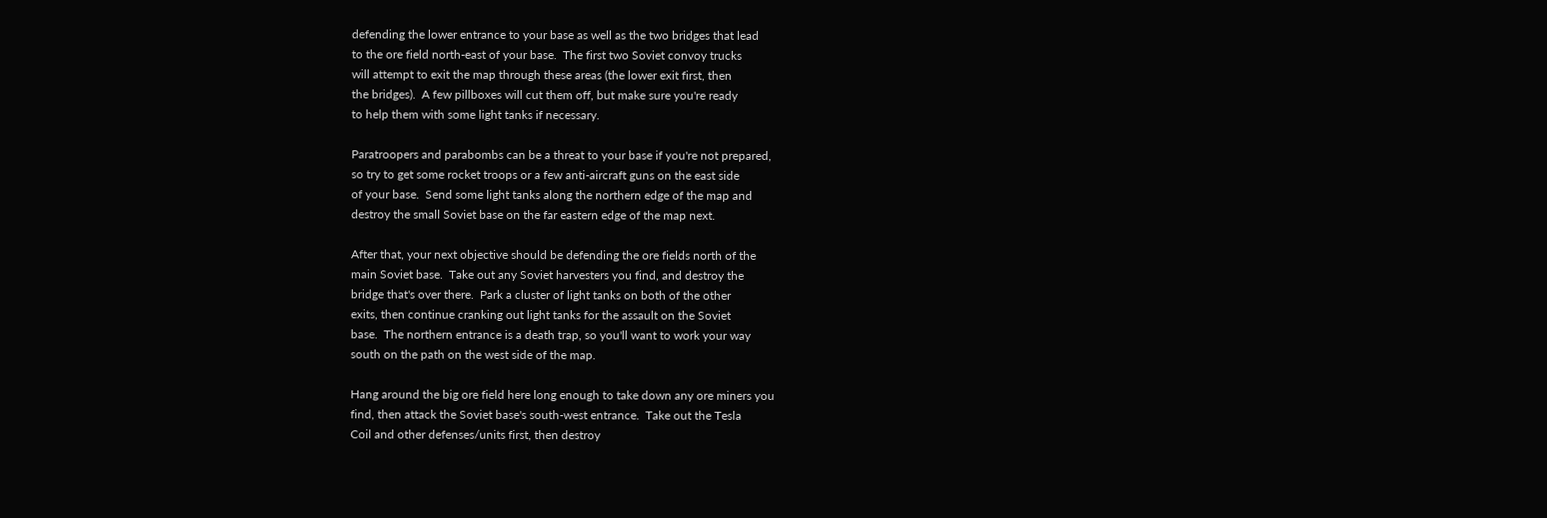defending the lower entrance to your base as well as the two bridges that lead
to the ore field north-east of your base.  The first two Soviet convoy trucks
will attempt to exit the map through these areas (the lower exit first, then
the bridges).  A few pillboxes will cut them off, but make sure you're ready
to help them with some light tanks if necessary.

Paratroopers and parabombs can be a threat to your base if you're not prepared,
so try to get some rocket troops or a few anti-aircraft guns on the east side
of your base.  Send some light tanks along the northern edge of the map and
destroy the small Soviet base on the far eastern edge of the map next.

After that, your next objective should be defending the ore fields north of the
main Soviet base.  Take out any Soviet harvesters you find, and destroy the
bridge that's over there.  Park a cluster of light tanks on both of the other
exits, then continue cranking out light tanks for the assault on the Soviet
base.  The northern entrance is a death trap, so you'll want to work your way
south on the path on the west side of the map.

Hang around the big ore field here long enough to take down any ore miners you
find, then attack the Soviet base's south-west entrance.  Take out the Tesla
Coil and other defenses/units first, then destroy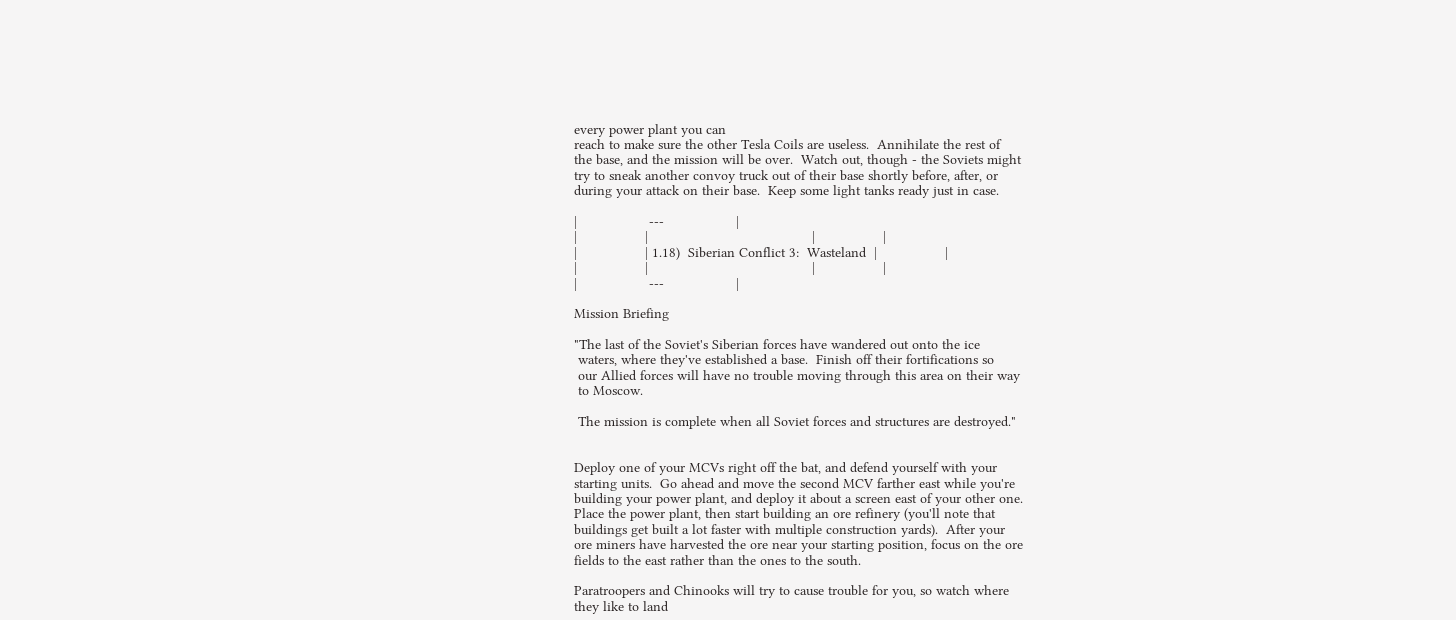every power plant you can
reach to make sure the other Tesla Coils are useless.  Annihilate the rest of
the base, and the mission will be over.  Watch out, though - the Soviets might
try to sneak another convoy truck out of their base shortly before, after, or
during your attack on their base.  Keep some light tanks ready just in case.

|                  ---                  |
|                 |                                         |                 |
|                 | 1.18)  Siberian Conflict 3:  Wasteland  |                 |
|                 |                                         |                 |
|                  ---                  |

Mission Briefing

"The last of the Soviet's Siberian forces have wandered out onto the ice
 waters, where they've established a base.  Finish off their fortifications so
 our Allied forces will have no trouble moving through this area on their way
 to Moscow.

 The mission is complete when all Soviet forces and structures are destroyed."


Deploy one of your MCVs right off the bat, and defend yourself with your
starting units.  Go ahead and move the second MCV farther east while you're
building your power plant, and deploy it about a screen east of your other one.
Place the power plant, then start building an ore refinery (you'll note that
buildings get built a lot faster with multiple construction yards).  After your
ore miners have harvested the ore near your starting position, focus on the ore
fields to the east rather than the ones to the south.

Paratroopers and Chinooks will try to cause trouble for you, so watch where
they like to land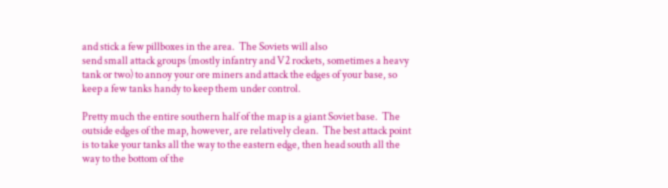and stick a few pillboxes in the area.  The Soviets will also
send small attack groups (mostly infantry and V2 rockets, sometimes a heavy
tank or two) to annoy your ore miners and attack the edges of your base, so
keep a few tanks handy to keep them under control.

Pretty much the entire southern half of the map is a giant Soviet base.  The
outside edges of the map, however, are relatively clean.  The best attack point
is to take your tanks all the way to the eastern edge, then head south all the
way to the bottom of the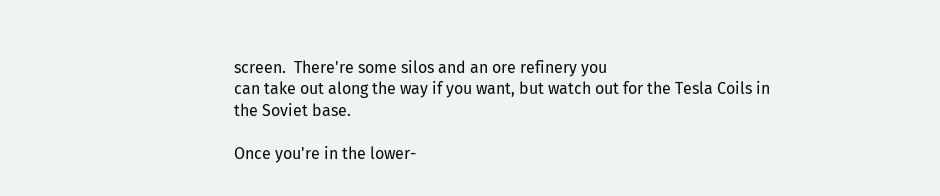screen.  There're some silos and an ore refinery you
can take out along the way if you want, but watch out for the Tesla Coils in
the Soviet base.

Once you're in the lower-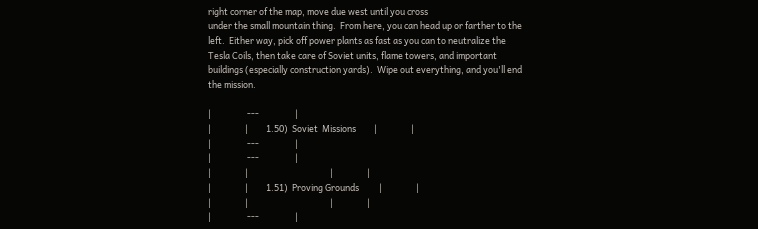right corner of the map, move due west until you cross
under the small mountain thing.  From here, you can head up or farther to the
left.  Either way, pick off power plants as fast as you can to neutralize the
Tesla Coils, then take care of Soviet units, flame towers, and important
buildings (especially construction yards).  Wipe out everything, and you'll end
the mission.

|                  ---                  |
|                 |         1.50)  Soviet  Missions         |                 |
|                  ---                  |
|                  ---                  |
|                 |                                         |                 |
|                 |         1.51)  Proving Grounds          |                 |
|                 |                                         |                 |
|                  ---                  |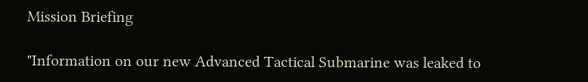Mission Briefing

"Information on our new Advanced Tactical Submarine was leaked to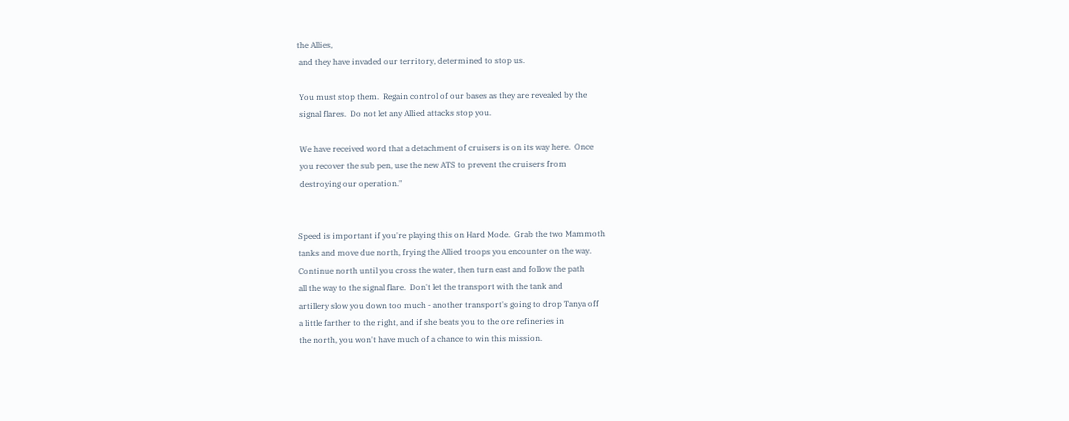the Allies,
 and they have invaded our territory, determined to stop us.

 You must stop them.  Regain control of our bases as they are revealed by the
 signal flares.  Do not let any Allied attacks stop you.

 We have received word that a detachment of cruisers is on its way here.  Once
 you recover the sub pen, use the new ATS to prevent the cruisers from
 destroying our operation."


Speed is important if you're playing this on Hard Mode.  Grab the two Mammoth
tanks and move due north, frying the Allied troops you encounter on the way.
Continue north until you cross the water, then turn east and follow the path
all the way to the signal flare.  Don't let the transport with the tank and
artillery slow you down too much - another transport's going to drop Tanya off
a little farther to the right, and if she beats you to the ore refineries in
the north, you won't have much of a chance to win this mission.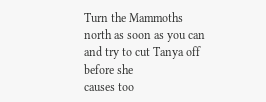Turn the Mammoths north as soon as you can and try to cut Tanya off before she
causes too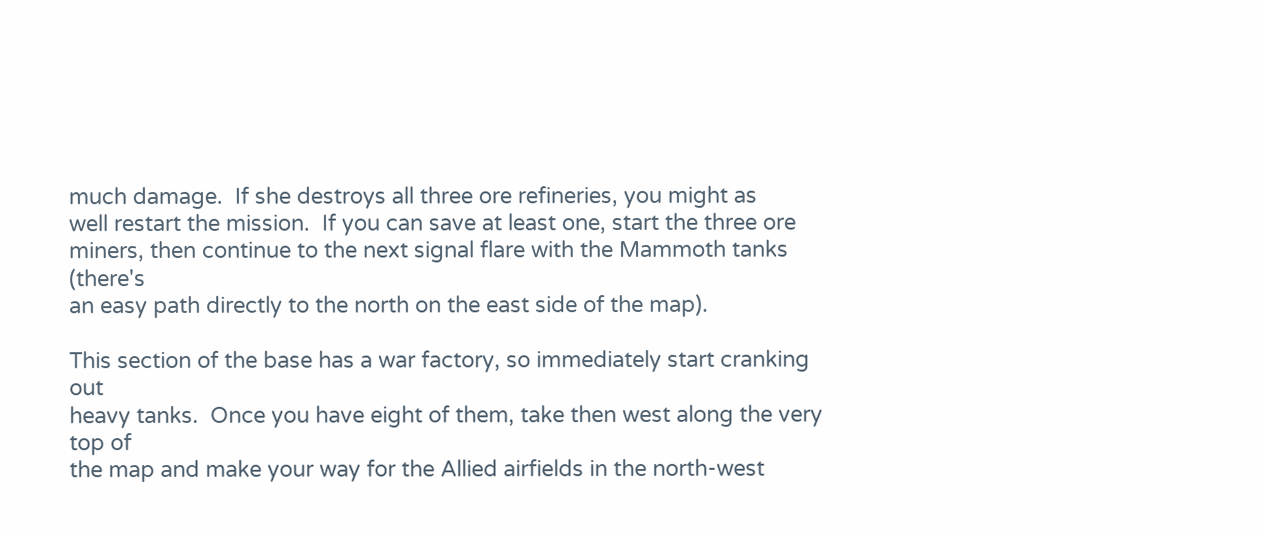much damage.  If she destroys all three ore refineries, you might as
well restart the mission.  If you can save at least one, start the three ore
miners, then continue to the next signal flare with the Mammoth tanks (there's
an easy path directly to the north on the east side of the map).

This section of the base has a war factory, so immediately start cranking out
heavy tanks.  Once you have eight of them, take then west along the very top of
the map and make your way for the Allied airfields in the north-west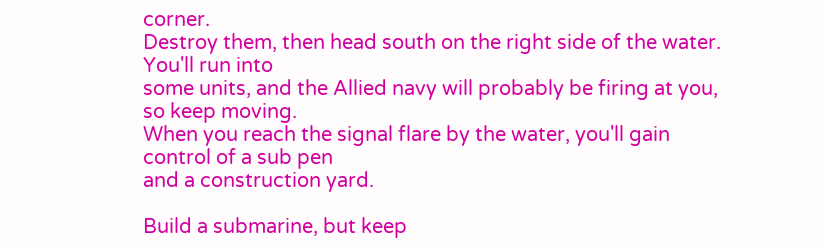corner.
Destroy them, then head south on the right side of the water.  You'll run into
some units, and the Allied navy will probably be firing at you, so keep moving.
When you reach the signal flare by the water, you'll gain control of a sub pen
and a construction yard.

Build a submarine, but keep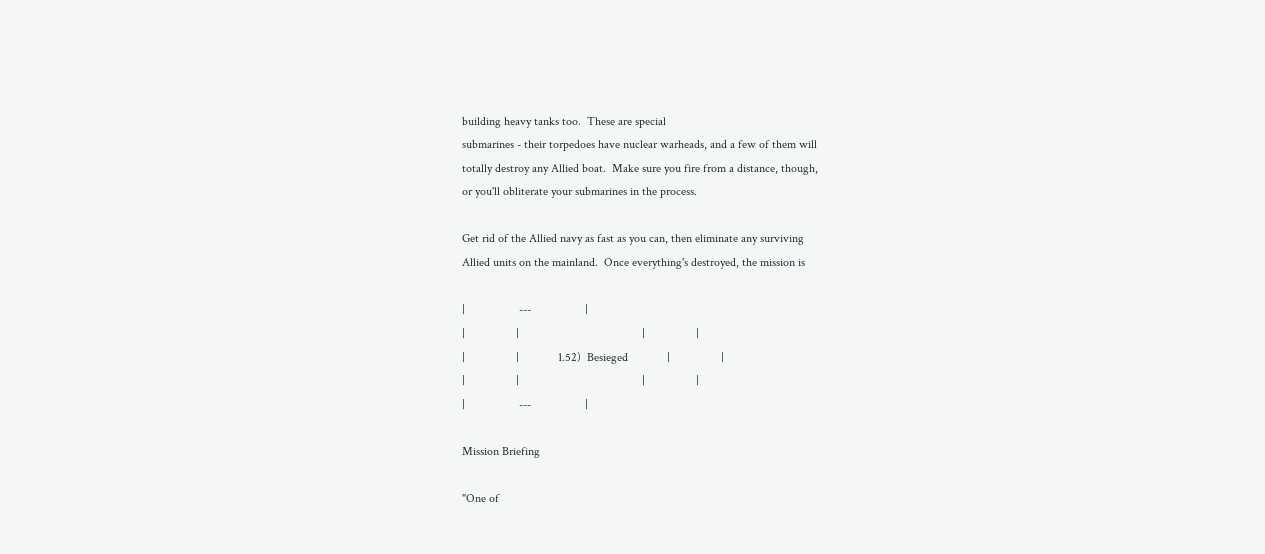building heavy tanks too.  These are special
submarines - their torpedoes have nuclear warheads, and a few of them will
totally destroy any Allied boat.  Make sure you fire from a distance, though,
or you'll obliterate your submarines in the process.

Get rid of the Allied navy as fast as you can, then eliminate any surviving
Allied units on the mainland.  Once everything's destroyed, the mission is

|                  ---                  |
|                 |                                         |                 |
|                 |             1.52)  Besieged             |                 |
|                 |                                         |                 |
|                  ---                  |

Mission Briefing

"One of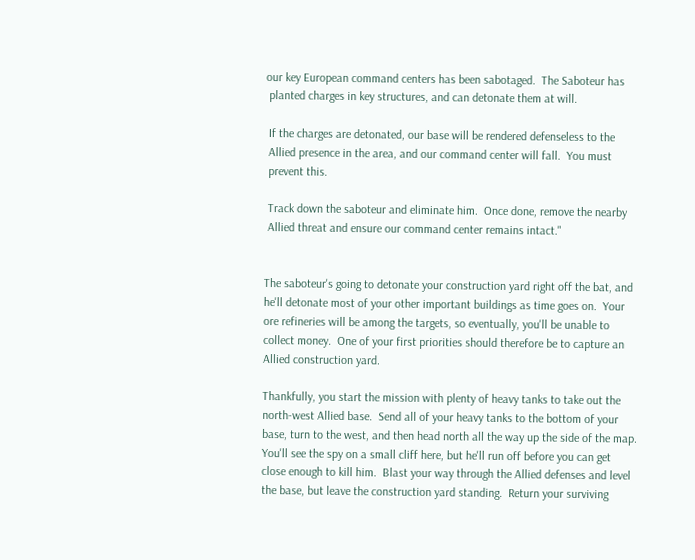our key European command centers has been sabotaged.  The Saboteur has
 planted charges in key structures, and can detonate them at will.

 If the charges are detonated, our base will be rendered defenseless to the
 Allied presence in the area, and our command center will fall.  You must
 prevent this.

 Track down the saboteur and eliminate him.  Once done, remove the nearby
 Allied threat and ensure our command center remains intact."


The saboteur's going to detonate your construction yard right off the bat, and
he'll detonate most of your other important buildings as time goes on.  Your
ore refineries will be among the targets, so eventually, you'll be unable to
collect money.  One of your first priorities should therefore be to capture an
Allied construction yard.

Thankfully, you start the mission with plenty of heavy tanks to take out the
north-west Allied base.  Send all of your heavy tanks to the bottom of your
base, turn to the west, and then head north all the way up the side of the map.
You'll see the spy on a small cliff here, but he'll run off before you can get
close enough to kill him.  Blast your way through the Allied defenses and level
the base, but leave the construction yard standing.  Return your surviving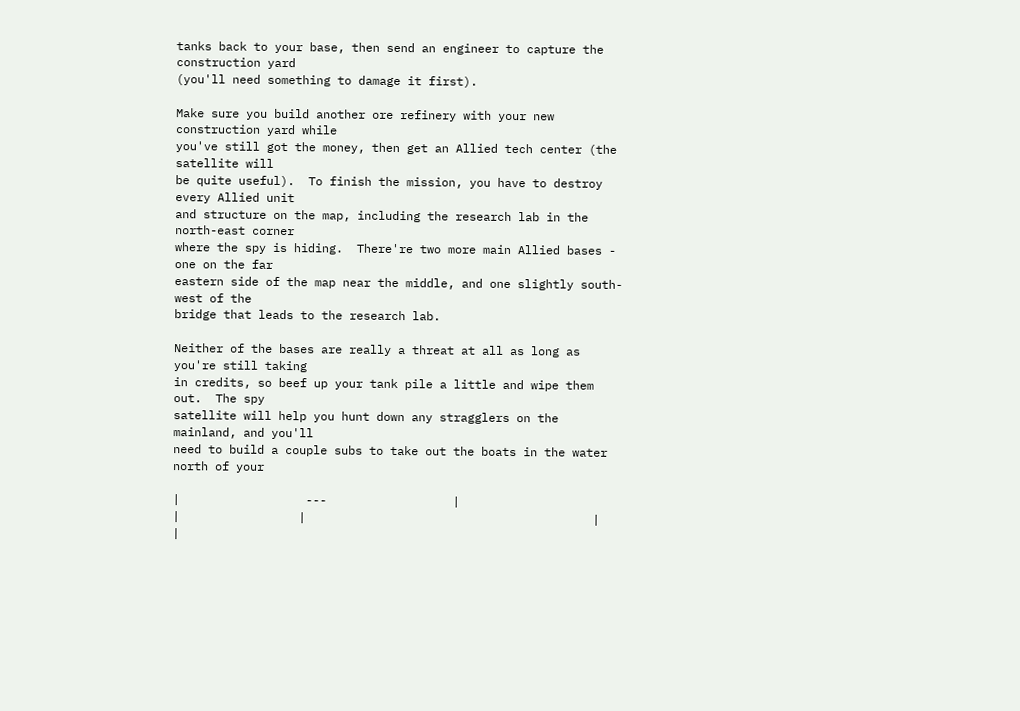tanks back to your base, then send an engineer to capture the construction yard
(you'll need something to damage it first).

Make sure you build another ore refinery with your new construction yard while
you've still got the money, then get an Allied tech center (the satellite will
be quite useful).  To finish the mission, you have to destroy every Allied unit
and structure on the map, including the research lab in the north-east corner
where the spy is hiding.  There're two more main Allied bases - one on the far
eastern side of the map near the middle, and one slightly south-west of the
bridge that leads to the research lab.

Neither of the bases are really a threat at all as long as you're still taking
in credits, so beef up your tank pile a little and wipe them out.  The spy
satellite will help you hunt down any stragglers on the mainland, and you'll
need to build a couple subs to take out the boats in the water north of your

|                  ---                  |
|                 |                                         |                 |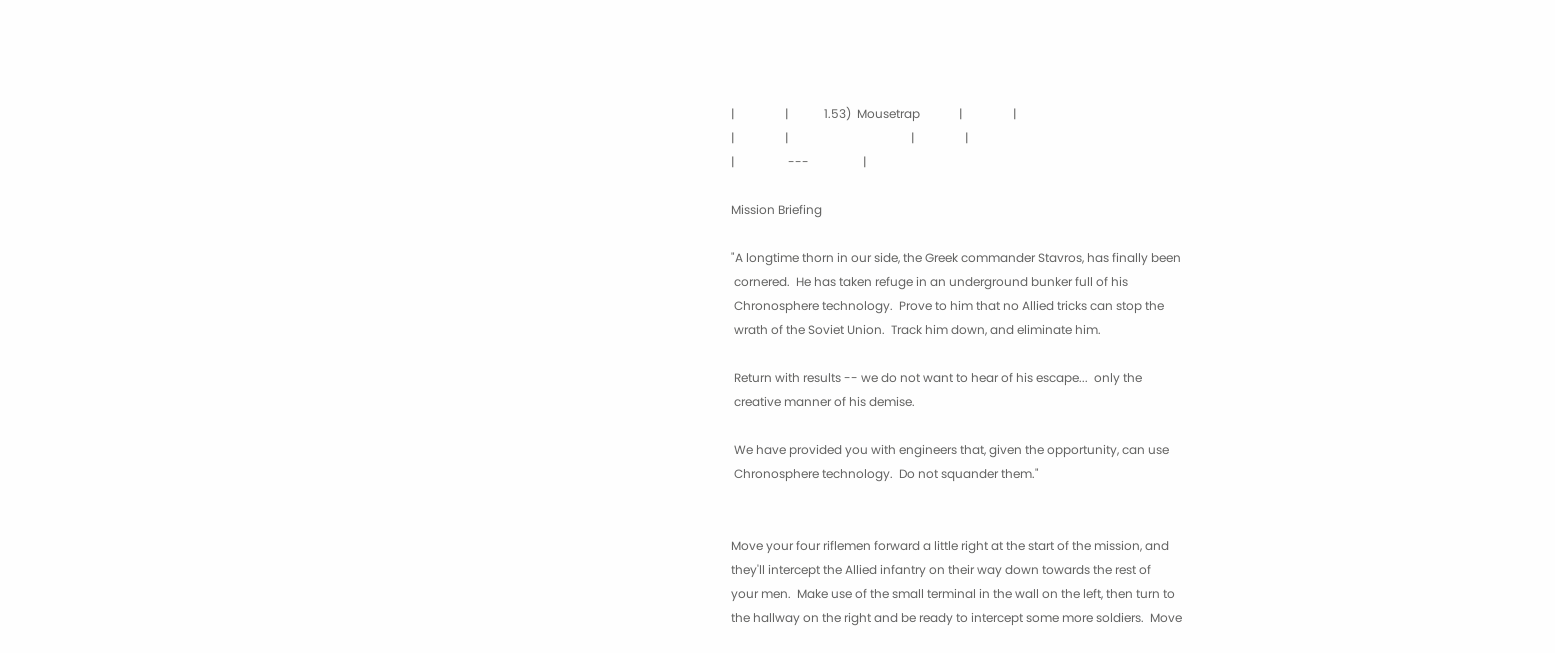|                 |            1.53)  Mousetrap             |                 |
|                 |                                         |                 |
|                  ---                  |

Mission Briefing

"A longtime thorn in our side, the Greek commander Stavros, has finally been
 cornered.  He has taken refuge in an underground bunker full of his
 Chronosphere technology.  Prove to him that no Allied tricks can stop the
 wrath of the Soviet Union.  Track him down, and eliminate him.

 Return with results -- we do not want to hear of his escape...  only the
 creative manner of his demise.

 We have provided you with engineers that, given the opportunity, can use
 Chronosphere technology.  Do not squander them."


Move your four riflemen forward a little right at the start of the mission, and
they'll intercept the Allied infantry on their way down towards the rest of
your men.  Make use of the small terminal in the wall on the left, then turn to
the hallway on the right and be ready to intercept some more soldiers.  Move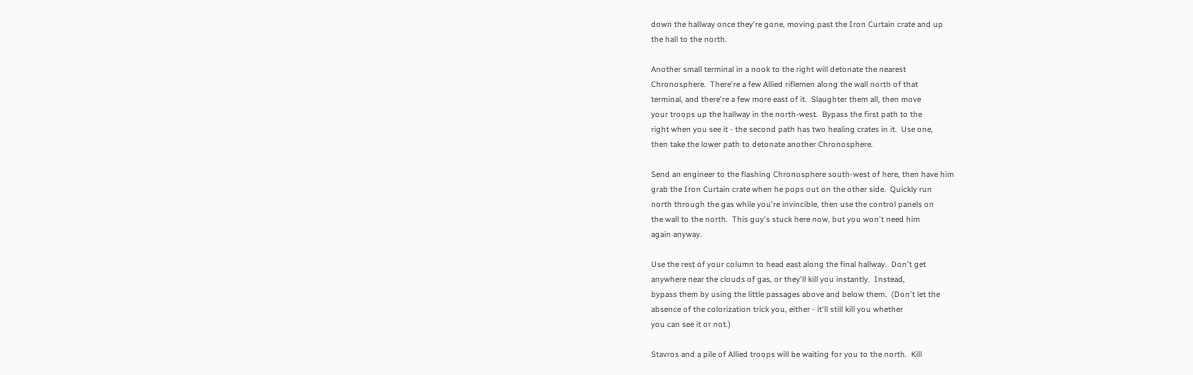down the hallway once they're gone, moving past the Iron Curtain crate and up
the hall to the north.

Another small terminal in a nook to the right will detonate the nearest
Chronosphere.  There're a few Allied riflemen along the wall north of that
terminal, and there're a few more east of it.  Slaughter them all, then move
your troops up the hallway in the north-west.  Bypass the first path to the
right when you see it - the second path has two healing crates in it.  Use one,
then take the lower path to detonate another Chronosphere.

Send an engineer to the flashing Chronosphere south-west of here, then have him
grab the Iron Curtain crate when he pops out on the other side.  Quickly run
north through the gas while you're invincible, then use the control panels on
the wall to the north.  This guy's stuck here now, but you won't need him
again anyway.

Use the rest of your column to head east along the final hallway.  Don't get
anywhere near the clouds of gas, or they'll kill you instantly.  Instead,
bypass them by using the little passages above and below them.  (Don't let the
absence of the colorization trick you, either - it'll still kill you whether
you can see it or not.)

Stavros and a pile of Allied troops will be waiting for you to the north.  Kill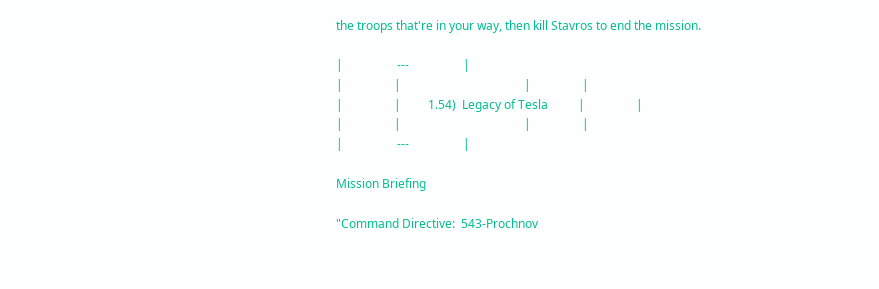the troops that're in your way, then kill Stavros to end the mission.

|                  ---                  |
|                 |                                         |                 |
|                 |         1.54)  Legacy of Tesla          |                 |
|                 |                                         |                 |
|                  ---                  |

Mission Briefing

"Command Directive:  543-Prochnov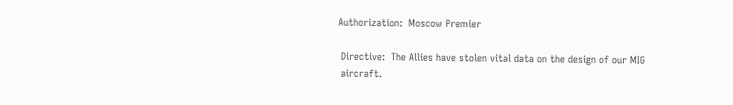Authorization:  Moscow Premier

 Directive:  The Allies have stolen vital data on the design of our MIG
 aircraft.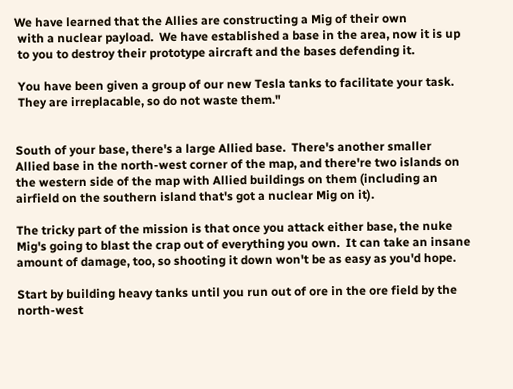We have learned that the Allies are constructing a Mig of their own
 with a nuclear payload.  We have established a base in the area, now it is up
 to you to destroy their prototype aircraft and the bases defending it.

 You have been given a group of our new Tesla tanks to facilitate your task.
 They are irreplacable, so do not waste them."


South of your base, there's a large Allied base.  There's another smaller
Allied base in the north-west corner of the map, and there're two islands on
the western side of the map with Allied buildings on them (including an
airfield on the southern island that's got a nuclear Mig on it).

The tricky part of the mission is that once you attack either base, the nuke
Mig's going to blast the crap out of everything you own.  It can take an insane
amount of damage, too, so shooting it down won't be as easy as you'd hope.

Start by building heavy tanks until you run out of ore in the ore field by the
north-west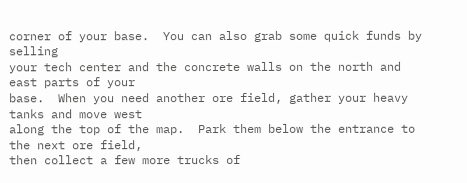corner of your base.  You can also grab some quick funds by selling
your tech center and the concrete walls on the north and east parts of your
base.  When you need another ore field, gather your heavy tanks and move west
along the top of the map.  Park them below the entrance to the next ore field,
then collect a few more trucks of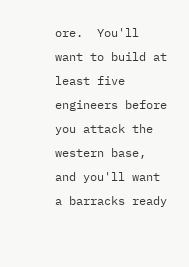ore.  You'll want to build at least five
engineers before you attack the western base, and you'll want a barracks ready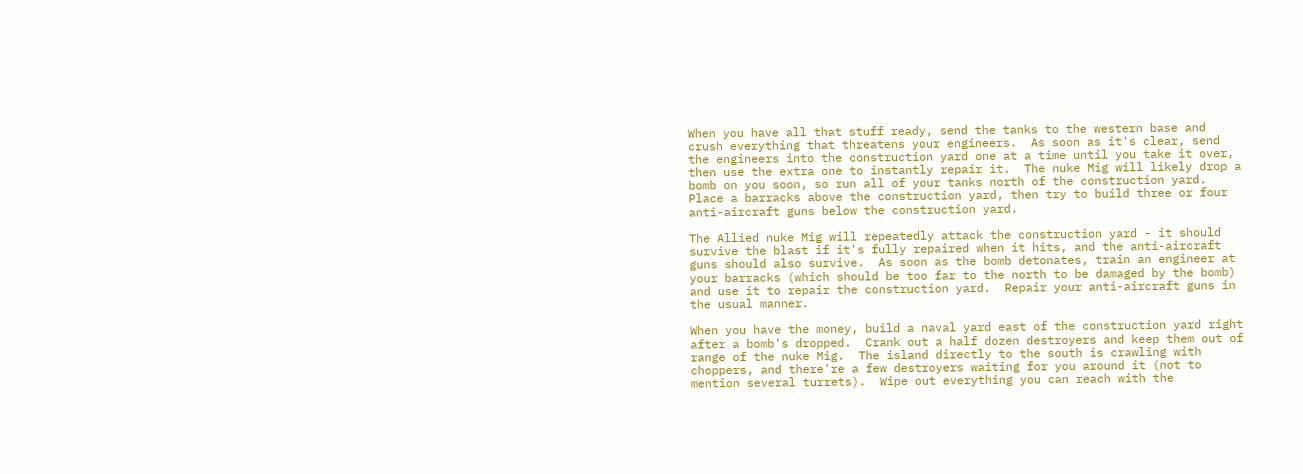When you have all that stuff ready, send the tanks to the western base and
crush everything that threatens your engineers.  As soon as it's clear, send
the engineers into the construction yard one at a time until you take it over,
then use the extra one to instantly repair it.  The nuke Mig will likely drop a
bomb on you soon, so run all of your tanks north of the construction yard.
Place a barracks above the construction yard, then try to build three or four
anti-aircraft guns below the construction yard.

The Allied nuke Mig will repeatedly attack the construction yard - it should
survive the blast if it's fully repaired when it hits, and the anti-aircraft
guns should also survive.  As soon as the bomb detonates, train an engineer at
your barracks (which should be too far to the north to be damaged by the bomb)
and use it to repair the construction yard.  Repair your anti-aircraft guns in
the usual manner.

When you have the money, build a naval yard east of the construction yard right
after a bomb's dropped.  Crank out a half dozen destroyers and keep them out of
range of the nuke Mig.  The island directly to the south is crawling with
choppers, and there're a few destroyers waiting for you around it (not to
mention several turrets).  Wipe out everything you can reach with the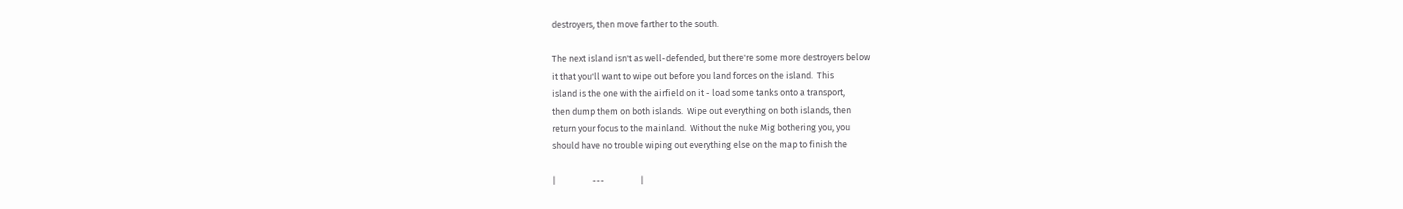destroyers, then move farther to the south.

The next island isn't as well-defended, but there're some more destroyers below
it that you'll want to wipe out before you land forces on the island.  This
island is the one with the airfield on it - load some tanks onto a transport,
then dump them on both islands.  Wipe out everything on both islands, then
return your focus to the mainland.  Without the nuke Mig bothering you, you
should have no trouble wiping out everything else on the map to finish the

|                  ---                  |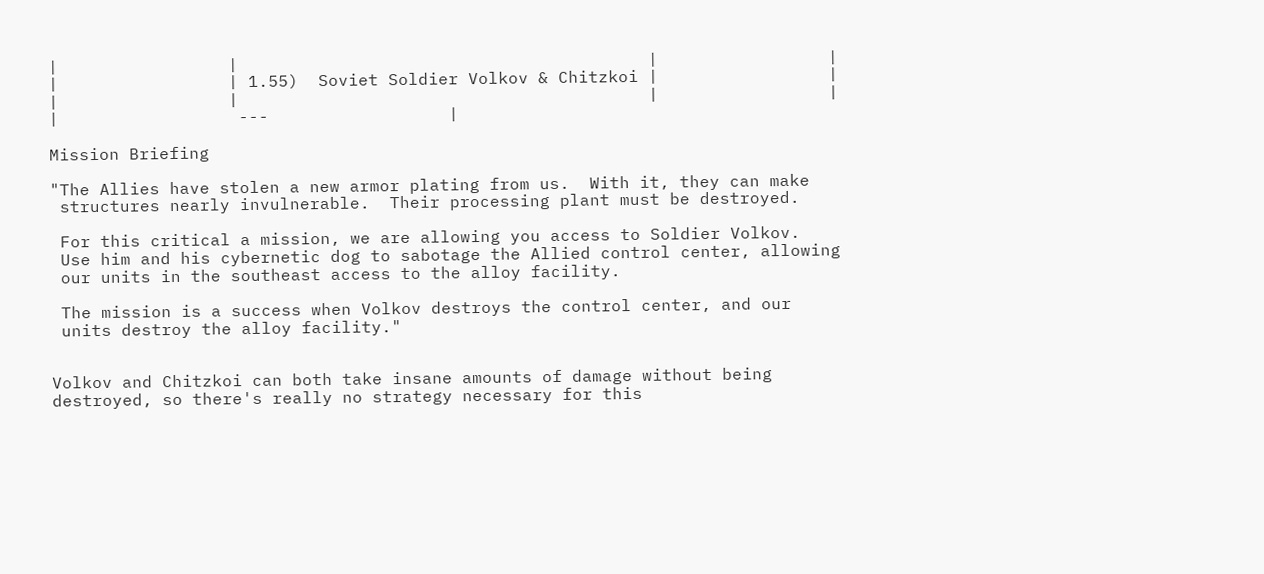|                 |                                         |                 |
|                 | 1.55)  Soviet Soldier Volkov & Chitzkoi |                 |
|                 |                                         |                 |
|                  ---                  |

Mission Briefing

"The Allies have stolen a new armor plating from us.  With it, they can make
 structures nearly invulnerable.  Their processing plant must be destroyed.

 For this critical a mission, we are allowing you access to Soldier Volkov.
 Use him and his cybernetic dog to sabotage the Allied control center, allowing
 our units in the southeast access to the alloy facility.

 The mission is a success when Volkov destroys the control center, and our
 units destroy the alloy facility."


Volkov and Chitzkoi can both take insane amounts of damage without being
destroyed, so there's really no strategy necessary for this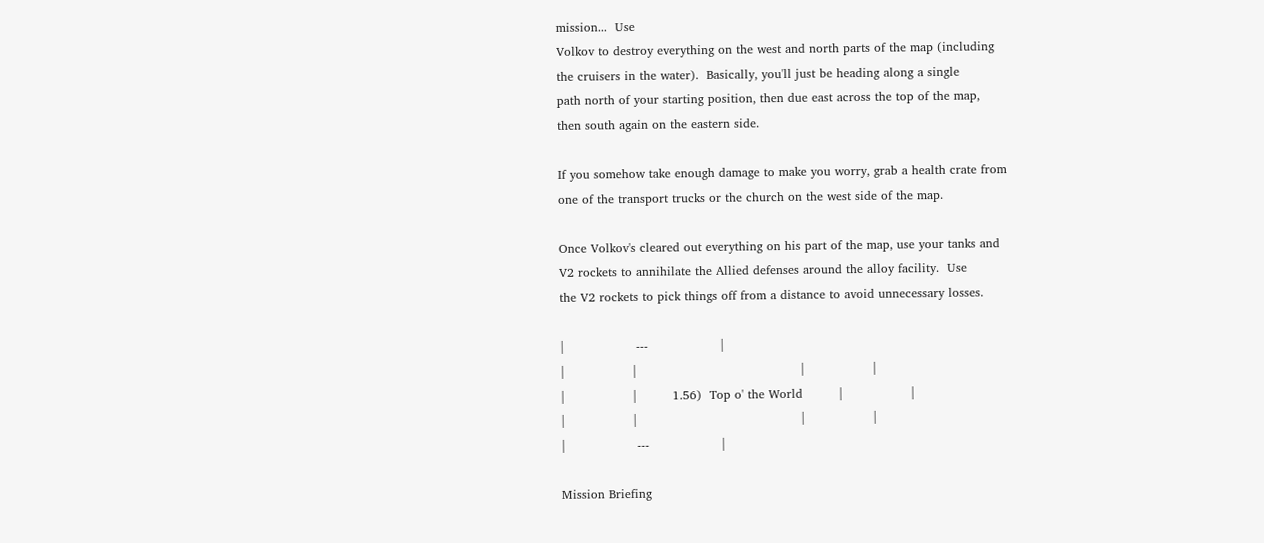mission...  Use
Volkov to destroy everything on the west and north parts of the map (including
the cruisers in the water).  Basically, you'll just be heading along a single
path north of your starting position, then due east across the top of the map,
then south again on the eastern side.

If you somehow take enough damage to make you worry, grab a health crate from
one of the transport trucks or the church on the west side of the map.

Once Volkov's cleared out everything on his part of the map, use your tanks and
V2 rockets to annihilate the Allied defenses around the alloy facility.  Use
the V2 rockets to pick things off from a distance to avoid unnecessary losses.

|                  ---                  |
|                 |                                         |                 |
|                 |         1.56)  Top o' the World         |                 |
|                 |                                         |                 |
|                  ---                  |

Mission Briefing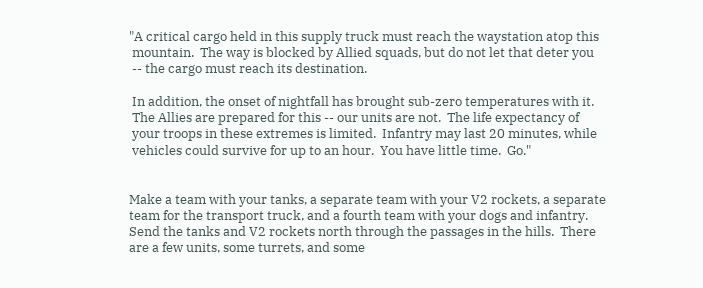"A critical cargo held in this supply truck must reach the waystation atop this
 mountain.  The way is blocked by Allied squads, but do not let that deter you
 -- the cargo must reach its destination.

 In addition, the onset of nightfall has brought sub-zero temperatures with it.
 The Allies are prepared for this -- our units are not.  The life expectancy of
 your troops in these extremes is limited.  Infantry may last 20 minutes, while
 vehicles could survive for up to an hour.  You have little time.  Go."


Make a team with your tanks, a separate team with your V2 rockets, a separate
team for the transport truck, and a fourth team with your dogs and infantry.
Send the tanks and V2 rockets north through the passages in the hills.  There
are a few units, some turrets, and some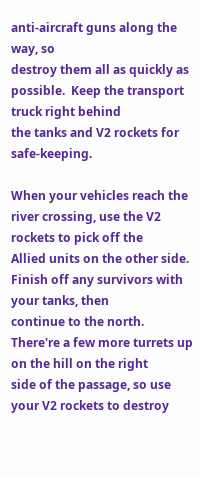anti-aircraft guns along the way, so
destroy them all as quickly as possible.  Keep the transport truck right behind
the tanks and V2 rockets for safe-keeping.

When your vehicles reach the river crossing, use the V2 rockets to pick off the
Allied units on the other side.  Finish off any survivors with your tanks, then
continue to the north.  There're a few more turrets up on the hill on the right
side of the passage, so use your V2 rockets to destroy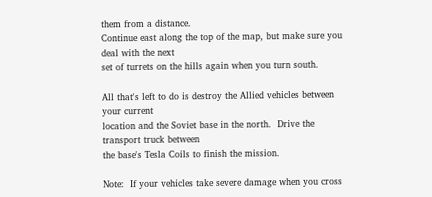them from a distance.
Continue east along the top of the map, but make sure you deal with the next
set of turrets on the hills again when you turn south.

All that's left to do is destroy the Allied vehicles between your current
location and the Soviet base in the north.  Drive the transport truck between
the base's Tesla Coils to finish the mission.

Note:  If your vehicles take severe damage when you cross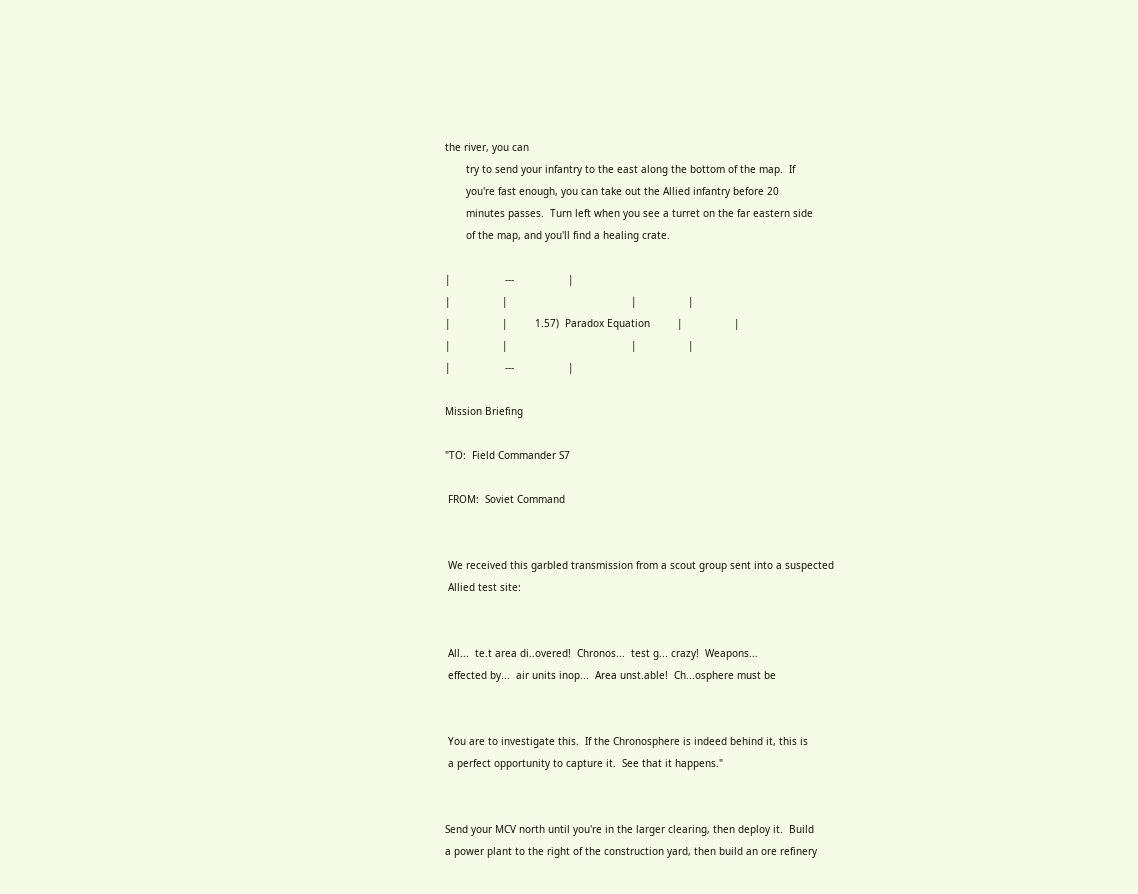the river, you can
       try to send your infantry to the east along the bottom of the map.  If
       you're fast enough, you can take out the Allied infantry before 20
       minutes passes.  Turn left when you see a turret on the far eastern side
       of the map, and you'll find a healing crate.

|                  ---                  |
|                 |                                         |                 |
|                 |         1.57)  Paradox Equation         |                 |
|                 |                                         |                 |
|                  ---                  |

Mission Briefing

"TO:  Field Commander S7

 FROM:  Soviet Command


 We received this garbled transmission from a scout group sent into a suspected
 Allied test site:


 All...  te.t area di..overed!  Chronos...  test g... crazy!  Weapons...
 effected by...  air units inop...  Area unst.able!  Ch...osphere must be


 You are to investigate this.  If the Chronosphere is indeed behind it, this is
 a perfect opportunity to capture it.  See that it happens."


Send your MCV north until you're in the larger clearing, then deploy it.  Build
a power plant to the right of the construction yard, then build an ore refinery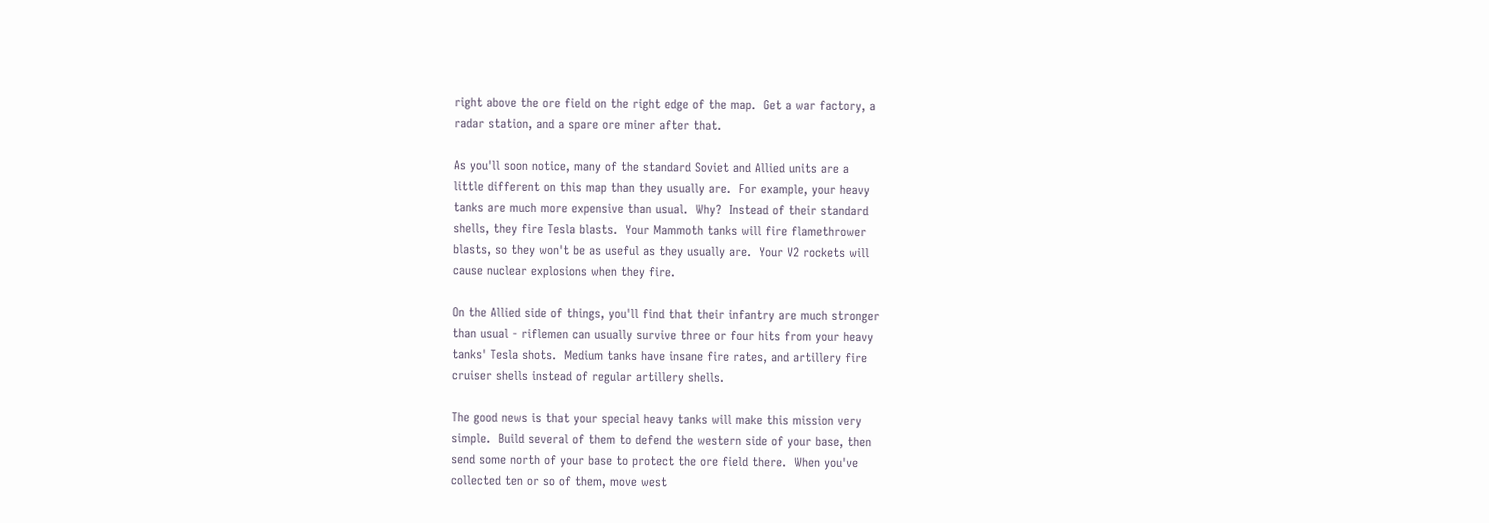right above the ore field on the right edge of the map.  Get a war factory, a
radar station, and a spare ore miner after that.

As you'll soon notice, many of the standard Soviet and Allied units are a
little different on this map than they usually are.  For example, your heavy
tanks are much more expensive than usual.  Why?  Instead of their standard
shells, they fire Tesla blasts.  Your Mammoth tanks will fire flamethrower
blasts, so they won't be as useful as they usually are.  Your V2 rockets will
cause nuclear explosions when they fire.

On the Allied side of things, you'll find that their infantry are much stronger
than usual - riflemen can usually survive three or four hits from your heavy
tanks' Tesla shots.  Medium tanks have insane fire rates, and artillery fire
cruiser shells instead of regular artillery shells.

The good news is that your special heavy tanks will make this mission very
simple.  Build several of them to defend the western side of your base, then
send some north of your base to protect the ore field there.  When you've
collected ten or so of them, move west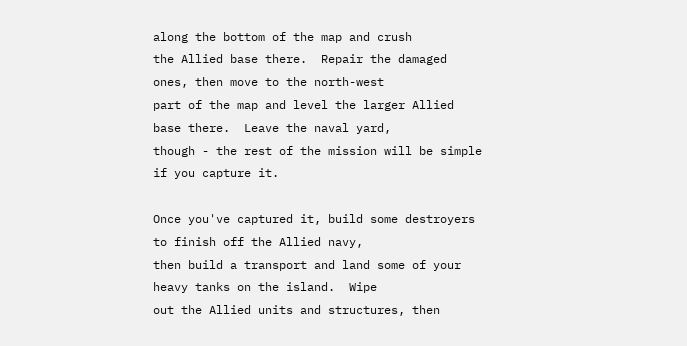along the bottom of the map and crush
the Allied base there.  Repair the damaged ones, then move to the north-west
part of the map and level the larger Allied base there.  Leave the naval yard,
though - the rest of the mission will be simple if you capture it.

Once you've captured it, build some destroyers to finish off the Allied navy,
then build a transport and land some of your heavy tanks on the island.  Wipe
out the Allied units and structures, then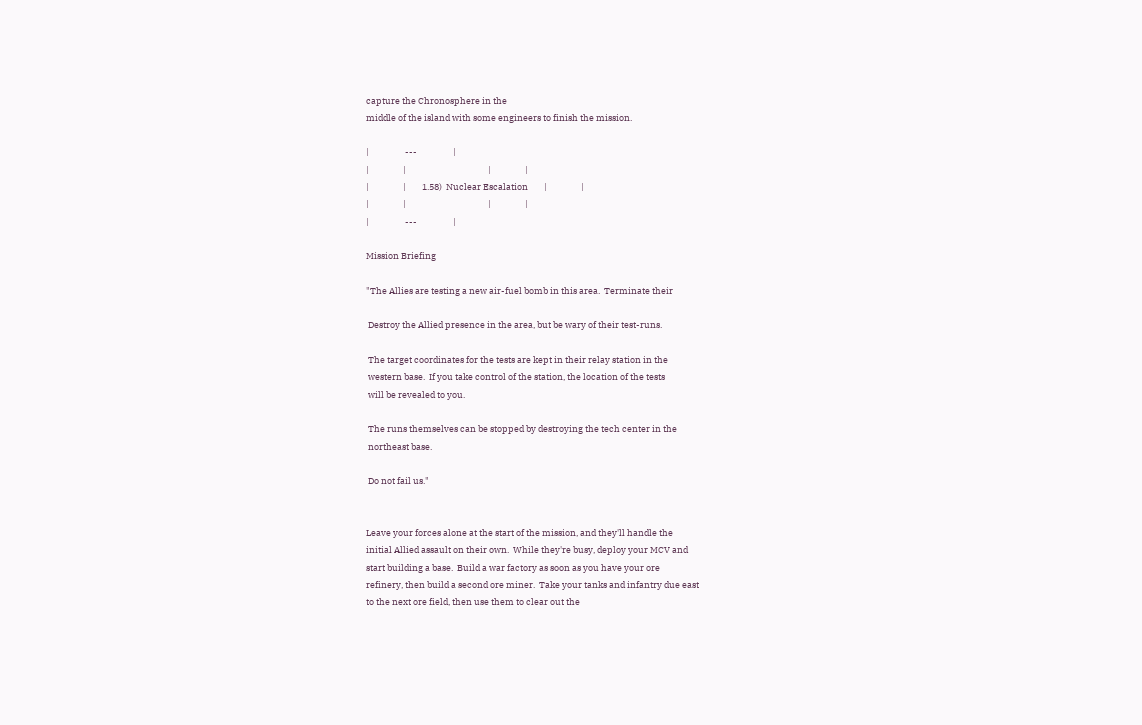capture the Chronosphere in the
middle of the island with some engineers to finish the mission.

|                  ---                  |
|                 |                                         |                 |
|                 |        1.58)  Nuclear Escalation        |                 |
|                 |                                         |                 |
|                  ---                  |

Mission Briefing

"The Allies are testing a new air-fuel bomb in this area.  Terminate their

 Destroy the Allied presence in the area, but be wary of their test-runs.

 The target coordinates for the tests are kept in their relay station in the
 western base.  If you take control of the station, the location of the tests
 will be revealed to you.

 The runs themselves can be stopped by destroying the tech center in the
 northeast base.

 Do not fail us."


Leave your forces alone at the start of the mission, and they'll handle the
initial Allied assault on their own.  While they're busy, deploy your MCV and
start building a base.  Build a war factory as soon as you have your ore
refinery, then build a second ore miner.  Take your tanks and infantry due east
to the next ore field, then use them to clear out the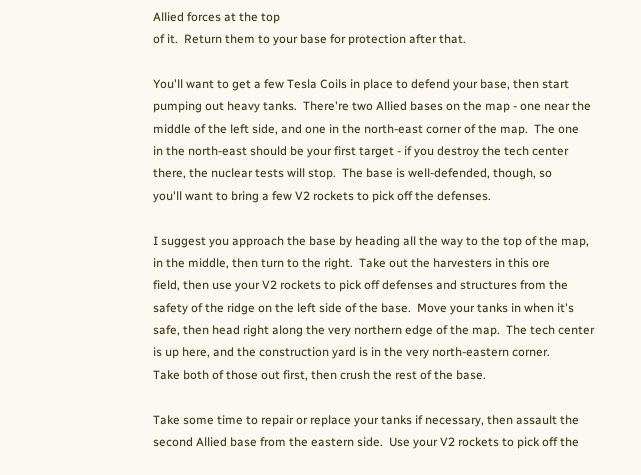Allied forces at the top
of it.  Return them to your base for protection after that.

You'll want to get a few Tesla Coils in place to defend your base, then start
pumping out heavy tanks.  There're two Allied bases on the map - one near the
middle of the left side, and one in the north-east corner of the map.  The one
in the north-east should be your first target - if you destroy the tech center
there, the nuclear tests will stop.  The base is well-defended, though, so
you'll want to bring a few V2 rockets to pick off the defenses.

I suggest you approach the base by heading all the way to the top of the map,
in the middle, then turn to the right.  Take out the harvesters in this ore
field, then use your V2 rockets to pick off defenses and structures from the
safety of the ridge on the left side of the base.  Move your tanks in when it's
safe, then head right along the very northern edge of the map.  The tech center
is up here, and the construction yard is in the very north-eastern corner.
Take both of those out first, then crush the rest of the base.

Take some time to repair or replace your tanks if necessary, then assault the
second Allied base from the eastern side.  Use your V2 rockets to pick off the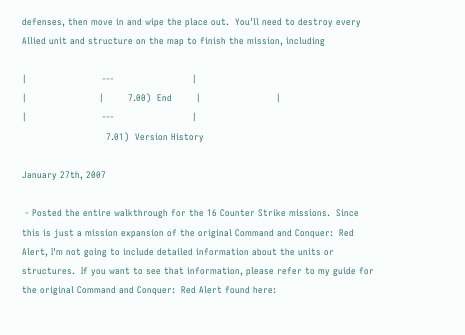defenses, then move in and wipe the place out.  You'll need to destroy every
Allied unit and structure on the map to finish the mission, including

|                         ---                          |
|                        |        7.00)  End        |                         |
|                         ---                          |
                            7.01)  Version History

January 27th, 2007

 - Posted the entire walkthrough for the 16 Counter Strike missions.  Since
this is just a mission expansion of the original Command and Conquer:  Red
Alert, I'm not going to include detailed information about the units or
structures.  If you want to see that information, please refer to my guide for
the original Command and Conquer:  Red Alert found here: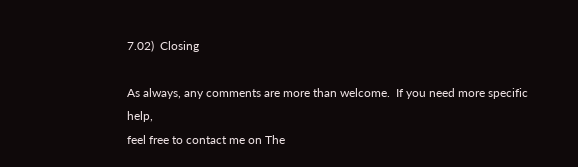7.02)  Closing

As always, any comments are more than welcome.  If you need more specific help,
feel free to contact me on The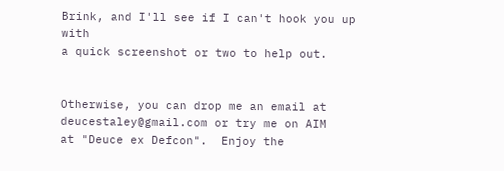Brink, and I'll see if I can't hook you up with
a quick screenshot or two to help out.


Otherwise, you can drop me an email at deucestaley@gmail.com or try me on AIM
at "Deuce ex Defcon".  Enjoy the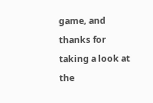game, and thanks for taking a look at the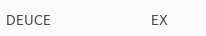DEUCE                         EX